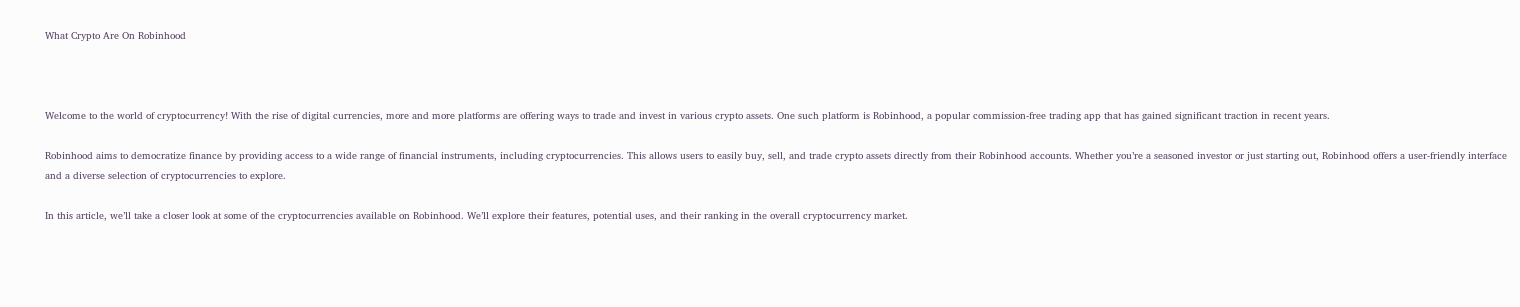What Crypto Are On Robinhood



Welcome to the world of cryptocurrency! With the rise of digital currencies, more and more platforms are offering ways to trade and invest in various crypto assets. One such platform is Robinhood, a popular commission-free trading app that has gained significant traction in recent years.

Robinhood aims to democratize finance by providing access to a wide range of financial instruments, including cryptocurrencies. This allows users to easily buy, sell, and trade crypto assets directly from their Robinhood accounts. Whether you’re a seasoned investor or just starting out, Robinhood offers a user-friendly interface and a diverse selection of cryptocurrencies to explore.

In this article, we’ll take a closer look at some of the cryptocurrencies available on Robinhood. We’ll explore their features, potential uses, and their ranking in the overall cryptocurrency market.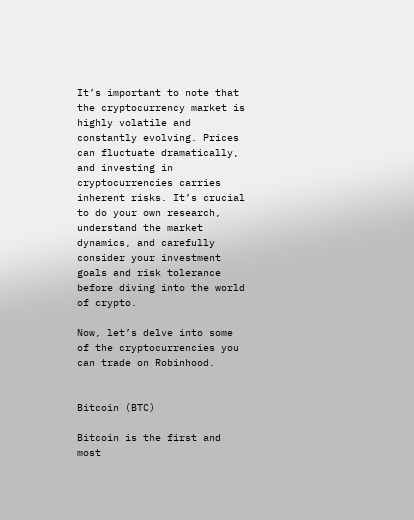It’s important to note that the cryptocurrency market is highly volatile and constantly evolving. Prices can fluctuate dramatically, and investing in cryptocurrencies carries inherent risks. It’s crucial to do your own research, understand the market dynamics, and carefully consider your investment goals and risk tolerance before diving into the world of crypto.

Now, let’s delve into some of the cryptocurrencies you can trade on Robinhood.


Bitcoin (BTC)

Bitcoin is the first and most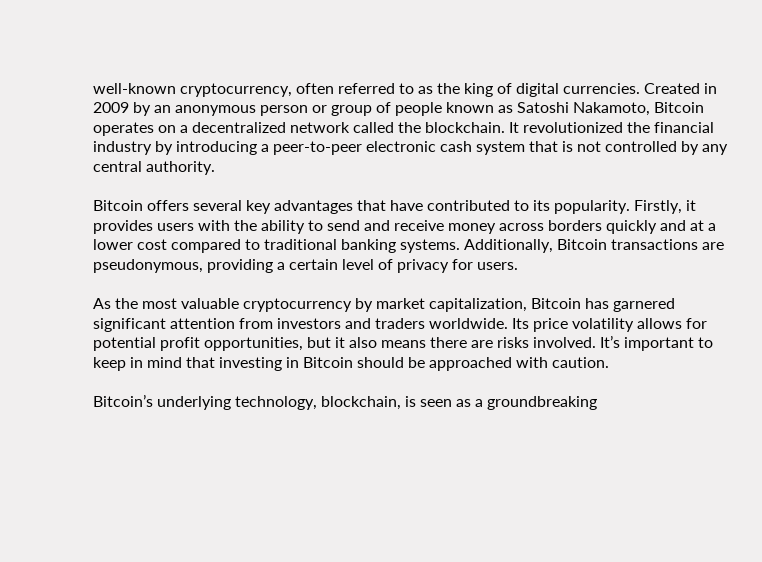well-known cryptocurrency, often referred to as the king of digital currencies. Created in 2009 by an anonymous person or group of people known as Satoshi Nakamoto, Bitcoin operates on a decentralized network called the blockchain. It revolutionized the financial industry by introducing a peer-to-peer electronic cash system that is not controlled by any central authority.

Bitcoin offers several key advantages that have contributed to its popularity. Firstly, it provides users with the ability to send and receive money across borders quickly and at a lower cost compared to traditional banking systems. Additionally, Bitcoin transactions are pseudonymous, providing a certain level of privacy for users.

As the most valuable cryptocurrency by market capitalization, Bitcoin has garnered significant attention from investors and traders worldwide. Its price volatility allows for potential profit opportunities, but it also means there are risks involved. It’s important to keep in mind that investing in Bitcoin should be approached with caution.

Bitcoin’s underlying technology, blockchain, is seen as a groundbreaking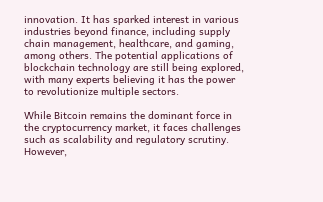innovation. It has sparked interest in various industries beyond finance, including supply chain management, healthcare, and gaming, among others. The potential applications of blockchain technology are still being explored, with many experts believing it has the power to revolutionize multiple sectors.

While Bitcoin remains the dominant force in the cryptocurrency market, it faces challenges such as scalability and regulatory scrutiny. However,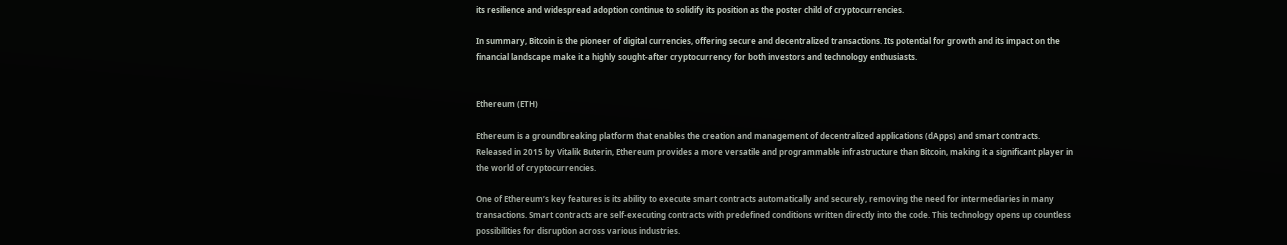its resilience and widespread adoption continue to solidify its position as the poster child of cryptocurrencies.

In summary, Bitcoin is the pioneer of digital currencies, offering secure and decentralized transactions. Its potential for growth and its impact on the financial landscape make it a highly sought-after cryptocurrency for both investors and technology enthusiasts.


Ethereum (ETH)

Ethereum is a groundbreaking platform that enables the creation and management of decentralized applications (dApps) and smart contracts. Released in 2015 by Vitalik Buterin, Ethereum provides a more versatile and programmable infrastructure than Bitcoin, making it a significant player in the world of cryptocurrencies.

One of Ethereum’s key features is its ability to execute smart contracts automatically and securely, removing the need for intermediaries in many transactions. Smart contracts are self-executing contracts with predefined conditions written directly into the code. This technology opens up countless possibilities for disruption across various industries.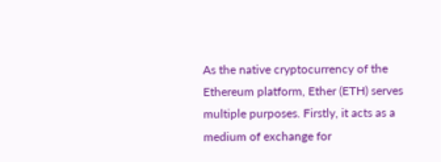As the native cryptocurrency of the Ethereum platform, Ether (ETH) serves multiple purposes. Firstly, it acts as a medium of exchange for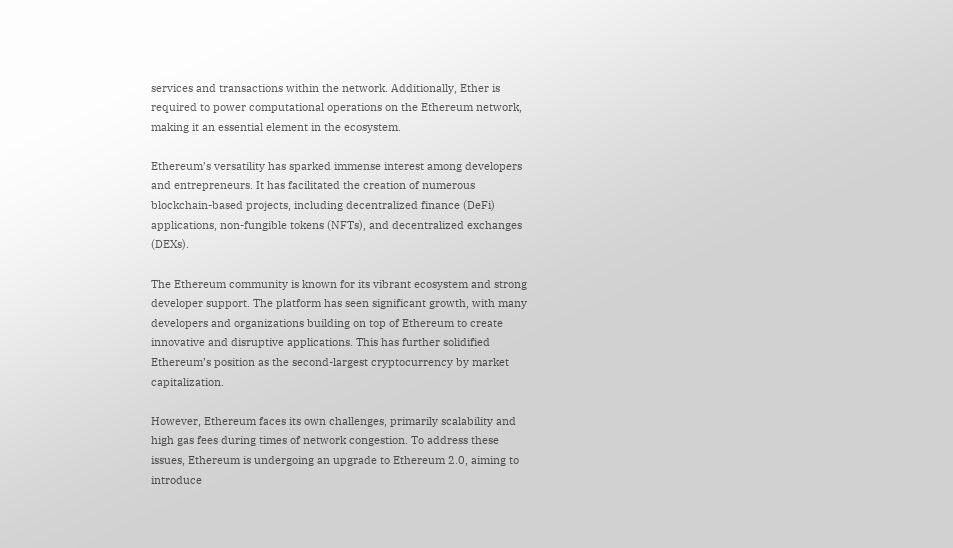services and transactions within the network. Additionally, Ether is required to power computational operations on the Ethereum network, making it an essential element in the ecosystem.

Ethereum’s versatility has sparked immense interest among developers and entrepreneurs. It has facilitated the creation of numerous blockchain-based projects, including decentralized finance (DeFi) applications, non-fungible tokens (NFTs), and decentralized exchanges (DEXs).

The Ethereum community is known for its vibrant ecosystem and strong developer support. The platform has seen significant growth, with many developers and organizations building on top of Ethereum to create innovative and disruptive applications. This has further solidified Ethereum’s position as the second-largest cryptocurrency by market capitalization.

However, Ethereum faces its own challenges, primarily scalability and high gas fees during times of network congestion. To address these issues, Ethereum is undergoing an upgrade to Ethereum 2.0, aiming to introduce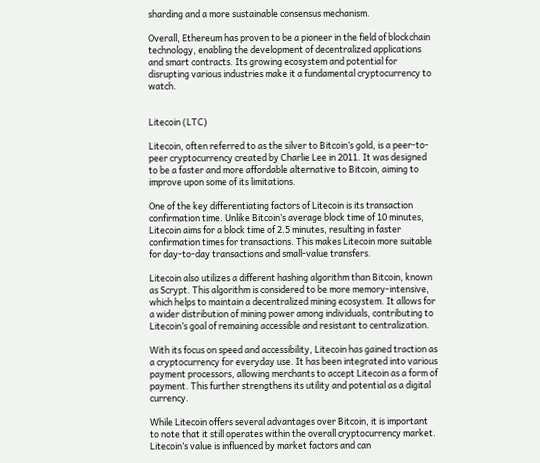sharding and a more sustainable consensus mechanism.

Overall, Ethereum has proven to be a pioneer in the field of blockchain technology, enabling the development of decentralized applications and smart contracts. Its growing ecosystem and potential for disrupting various industries make it a fundamental cryptocurrency to watch.


Litecoin (LTC)

Litecoin, often referred to as the silver to Bitcoin’s gold, is a peer-to-peer cryptocurrency created by Charlie Lee in 2011. It was designed to be a faster and more affordable alternative to Bitcoin, aiming to improve upon some of its limitations.

One of the key differentiating factors of Litecoin is its transaction confirmation time. Unlike Bitcoin’s average block time of 10 minutes, Litecoin aims for a block time of 2.5 minutes, resulting in faster confirmation times for transactions. This makes Litecoin more suitable for day-to-day transactions and small-value transfers.

Litecoin also utilizes a different hashing algorithm than Bitcoin, known as Scrypt. This algorithm is considered to be more memory-intensive, which helps to maintain a decentralized mining ecosystem. It allows for a wider distribution of mining power among individuals, contributing to Litecoin’s goal of remaining accessible and resistant to centralization.

With its focus on speed and accessibility, Litecoin has gained traction as a cryptocurrency for everyday use. It has been integrated into various payment processors, allowing merchants to accept Litecoin as a form of payment. This further strengthens its utility and potential as a digital currency.

While Litecoin offers several advantages over Bitcoin, it is important to note that it still operates within the overall cryptocurrency market. Litecoin’s value is influenced by market factors and can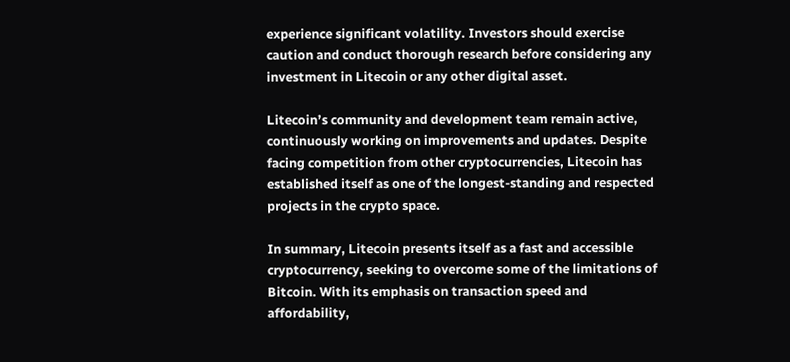experience significant volatility. Investors should exercise caution and conduct thorough research before considering any investment in Litecoin or any other digital asset.

Litecoin’s community and development team remain active, continuously working on improvements and updates. Despite facing competition from other cryptocurrencies, Litecoin has established itself as one of the longest-standing and respected projects in the crypto space.

In summary, Litecoin presents itself as a fast and accessible cryptocurrency, seeking to overcome some of the limitations of Bitcoin. With its emphasis on transaction speed and affordability,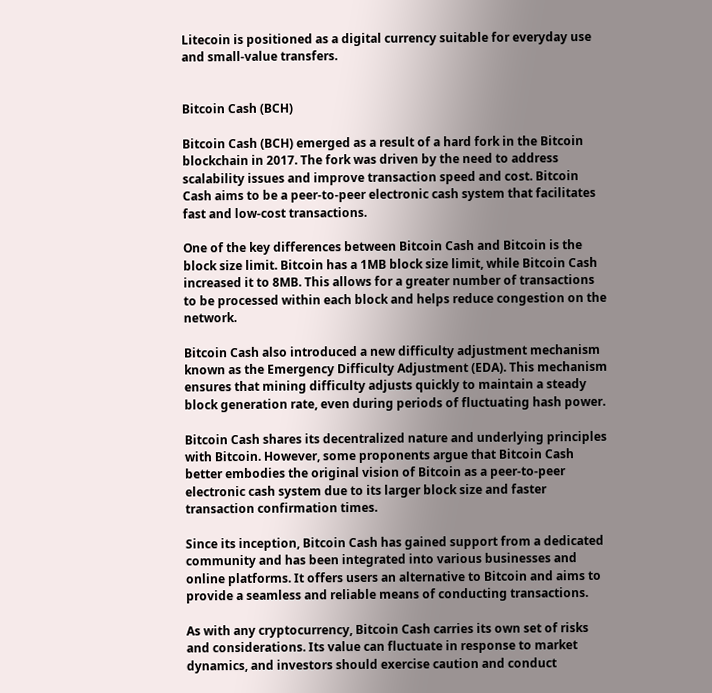Litecoin is positioned as a digital currency suitable for everyday use and small-value transfers.


Bitcoin Cash (BCH)

Bitcoin Cash (BCH) emerged as a result of a hard fork in the Bitcoin blockchain in 2017. The fork was driven by the need to address scalability issues and improve transaction speed and cost. Bitcoin Cash aims to be a peer-to-peer electronic cash system that facilitates fast and low-cost transactions.

One of the key differences between Bitcoin Cash and Bitcoin is the block size limit. Bitcoin has a 1MB block size limit, while Bitcoin Cash increased it to 8MB. This allows for a greater number of transactions to be processed within each block and helps reduce congestion on the network.

Bitcoin Cash also introduced a new difficulty adjustment mechanism known as the Emergency Difficulty Adjustment (EDA). This mechanism ensures that mining difficulty adjusts quickly to maintain a steady block generation rate, even during periods of fluctuating hash power.

Bitcoin Cash shares its decentralized nature and underlying principles with Bitcoin. However, some proponents argue that Bitcoin Cash better embodies the original vision of Bitcoin as a peer-to-peer electronic cash system due to its larger block size and faster transaction confirmation times.

Since its inception, Bitcoin Cash has gained support from a dedicated community and has been integrated into various businesses and online platforms. It offers users an alternative to Bitcoin and aims to provide a seamless and reliable means of conducting transactions.

As with any cryptocurrency, Bitcoin Cash carries its own set of risks and considerations. Its value can fluctuate in response to market dynamics, and investors should exercise caution and conduct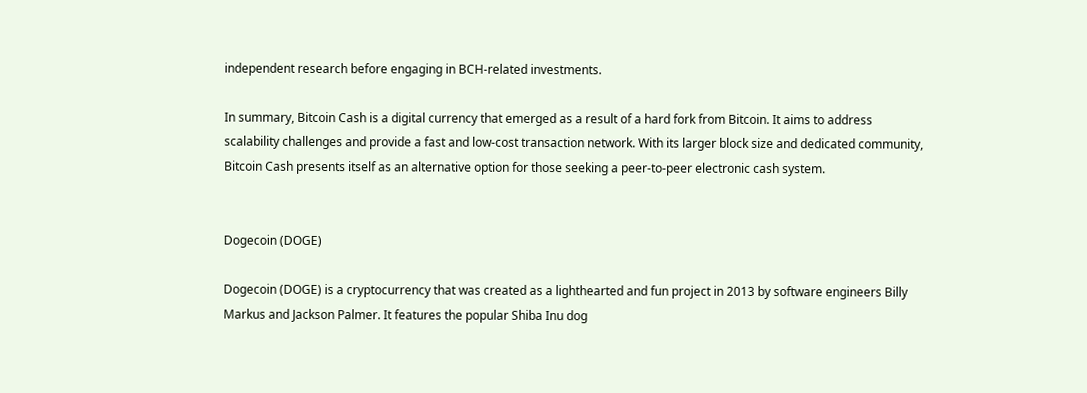independent research before engaging in BCH-related investments.

In summary, Bitcoin Cash is a digital currency that emerged as a result of a hard fork from Bitcoin. It aims to address scalability challenges and provide a fast and low-cost transaction network. With its larger block size and dedicated community, Bitcoin Cash presents itself as an alternative option for those seeking a peer-to-peer electronic cash system.


Dogecoin (DOGE)

Dogecoin (DOGE) is a cryptocurrency that was created as a lighthearted and fun project in 2013 by software engineers Billy Markus and Jackson Palmer. It features the popular Shiba Inu dog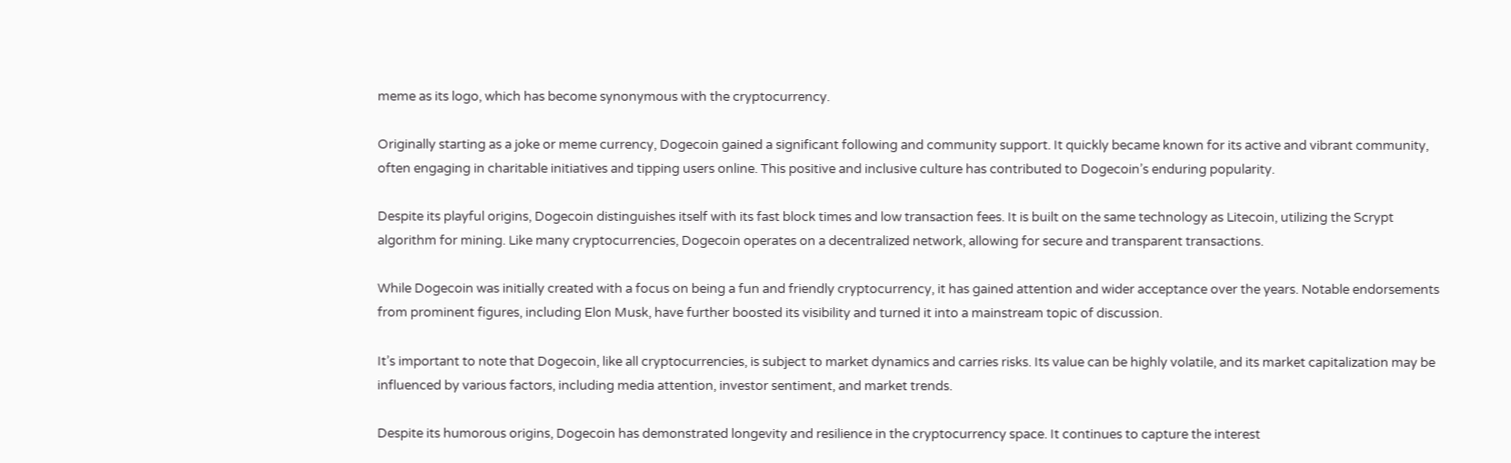meme as its logo, which has become synonymous with the cryptocurrency.

Originally starting as a joke or meme currency, Dogecoin gained a significant following and community support. It quickly became known for its active and vibrant community, often engaging in charitable initiatives and tipping users online. This positive and inclusive culture has contributed to Dogecoin’s enduring popularity.

Despite its playful origins, Dogecoin distinguishes itself with its fast block times and low transaction fees. It is built on the same technology as Litecoin, utilizing the Scrypt algorithm for mining. Like many cryptocurrencies, Dogecoin operates on a decentralized network, allowing for secure and transparent transactions.

While Dogecoin was initially created with a focus on being a fun and friendly cryptocurrency, it has gained attention and wider acceptance over the years. Notable endorsements from prominent figures, including Elon Musk, have further boosted its visibility and turned it into a mainstream topic of discussion.

It’s important to note that Dogecoin, like all cryptocurrencies, is subject to market dynamics and carries risks. Its value can be highly volatile, and its market capitalization may be influenced by various factors, including media attention, investor sentiment, and market trends.

Despite its humorous origins, Dogecoin has demonstrated longevity and resilience in the cryptocurrency space. It continues to capture the interest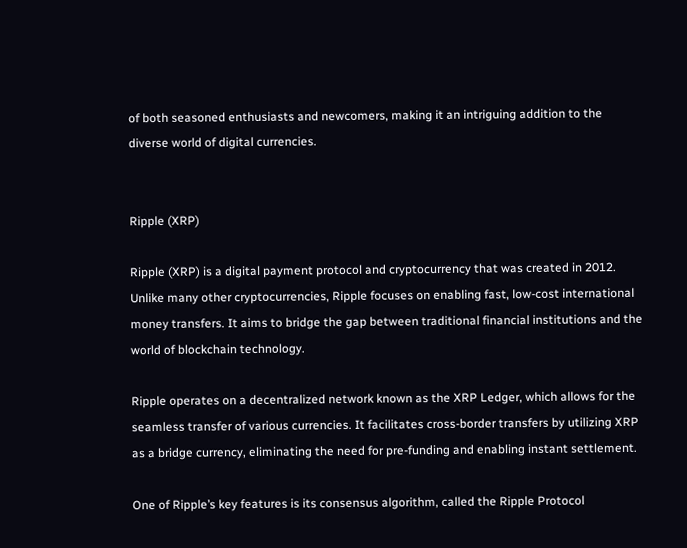of both seasoned enthusiasts and newcomers, making it an intriguing addition to the diverse world of digital currencies.


Ripple (XRP)

Ripple (XRP) is a digital payment protocol and cryptocurrency that was created in 2012. Unlike many other cryptocurrencies, Ripple focuses on enabling fast, low-cost international money transfers. It aims to bridge the gap between traditional financial institutions and the world of blockchain technology.

Ripple operates on a decentralized network known as the XRP Ledger, which allows for the seamless transfer of various currencies. It facilitates cross-border transfers by utilizing XRP as a bridge currency, eliminating the need for pre-funding and enabling instant settlement.

One of Ripple’s key features is its consensus algorithm, called the Ripple Protocol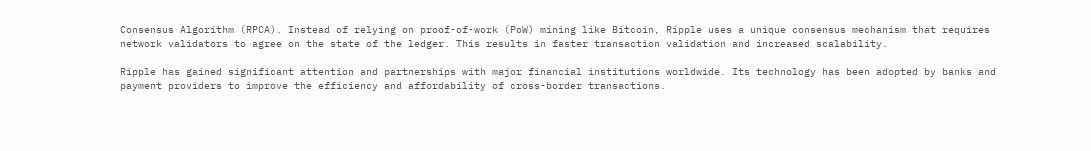Consensus Algorithm (RPCA). Instead of relying on proof-of-work (PoW) mining like Bitcoin, Ripple uses a unique consensus mechanism that requires network validators to agree on the state of the ledger. This results in faster transaction validation and increased scalability.

Ripple has gained significant attention and partnerships with major financial institutions worldwide. Its technology has been adopted by banks and payment providers to improve the efficiency and affordability of cross-border transactions.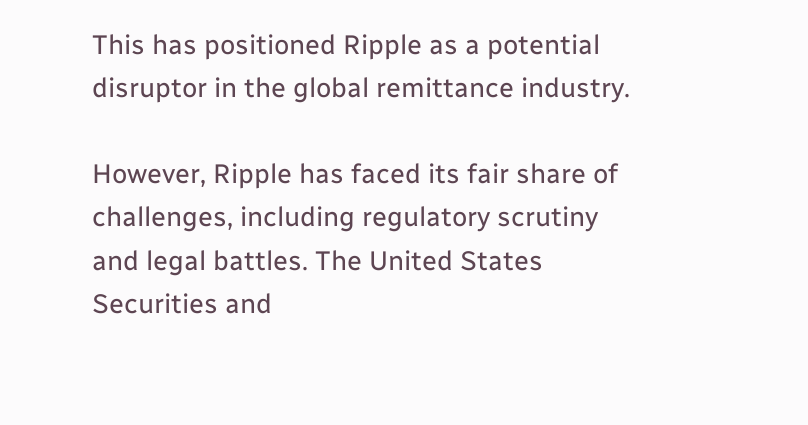This has positioned Ripple as a potential disruptor in the global remittance industry.

However, Ripple has faced its fair share of challenges, including regulatory scrutiny and legal battles. The United States Securities and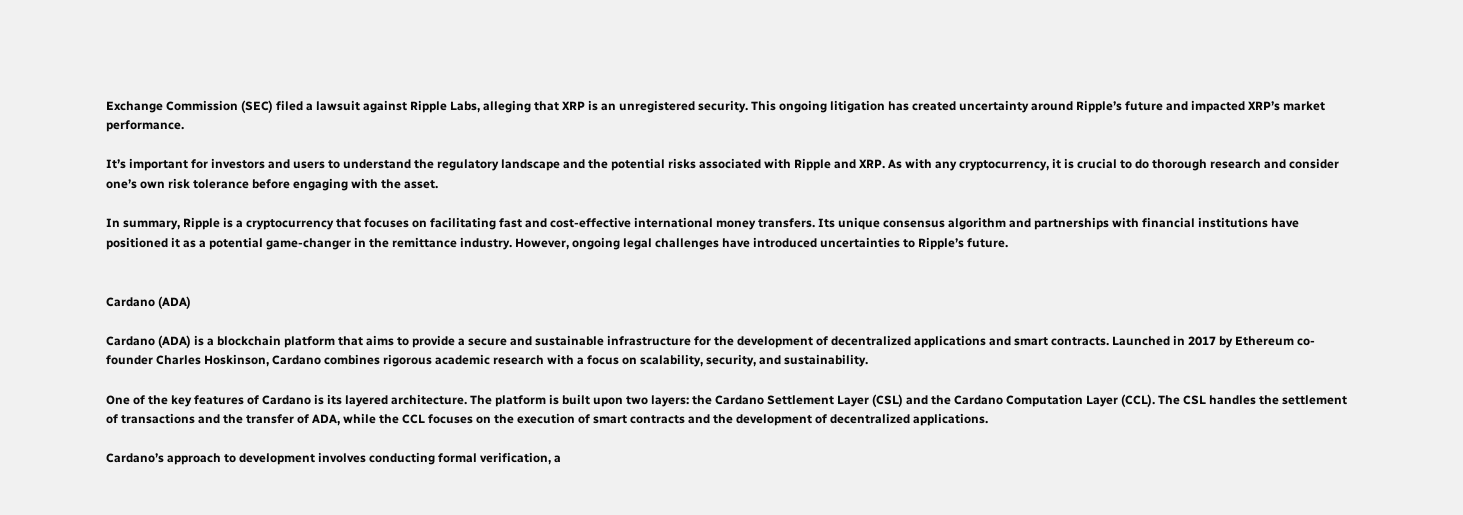Exchange Commission (SEC) filed a lawsuit against Ripple Labs, alleging that XRP is an unregistered security. This ongoing litigation has created uncertainty around Ripple’s future and impacted XRP’s market performance.

It’s important for investors and users to understand the regulatory landscape and the potential risks associated with Ripple and XRP. As with any cryptocurrency, it is crucial to do thorough research and consider one’s own risk tolerance before engaging with the asset.

In summary, Ripple is a cryptocurrency that focuses on facilitating fast and cost-effective international money transfers. Its unique consensus algorithm and partnerships with financial institutions have positioned it as a potential game-changer in the remittance industry. However, ongoing legal challenges have introduced uncertainties to Ripple’s future.


Cardano (ADA)

Cardano (ADA) is a blockchain platform that aims to provide a secure and sustainable infrastructure for the development of decentralized applications and smart contracts. Launched in 2017 by Ethereum co-founder Charles Hoskinson, Cardano combines rigorous academic research with a focus on scalability, security, and sustainability.

One of the key features of Cardano is its layered architecture. The platform is built upon two layers: the Cardano Settlement Layer (CSL) and the Cardano Computation Layer (CCL). The CSL handles the settlement of transactions and the transfer of ADA, while the CCL focuses on the execution of smart contracts and the development of decentralized applications.

Cardano’s approach to development involves conducting formal verification, a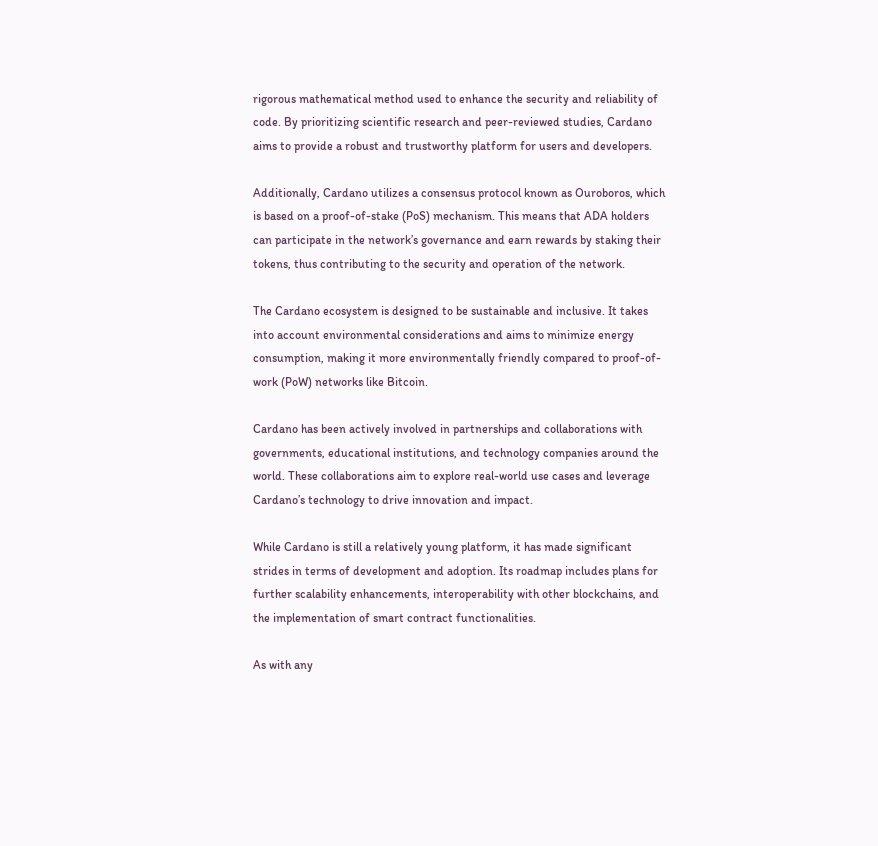rigorous mathematical method used to enhance the security and reliability of code. By prioritizing scientific research and peer-reviewed studies, Cardano aims to provide a robust and trustworthy platform for users and developers.

Additionally, Cardano utilizes a consensus protocol known as Ouroboros, which is based on a proof-of-stake (PoS) mechanism. This means that ADA holders can participate in the network’s governance and earn rewards by staking their tokens, thus contributing to the security and operation of the network.

The Cardano ecosystem is designed to be sustainable and inclusive. It takes into account environmental considerations and aims to minimize energy consumption, making it more environmentally friendly compared to proof-of-work (PoW) networks like Bitcoin.

Cardano has been actively involved in partnerships and collaborations with governments, educational institutions, and technology companies around the world. These collaborations aim to explore real-world use cases and leverage Cardano’s technology to drive innovation and impact.

While Cardano is still a relatively young platform, it has made significant strides in terms of development and adoption. Its roadmap includes plans for further scalability enhancements, interoperability with other blockchains, and the implementation of smart contract functionalities.

As with any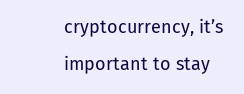cryptocurrency, it’s important to stay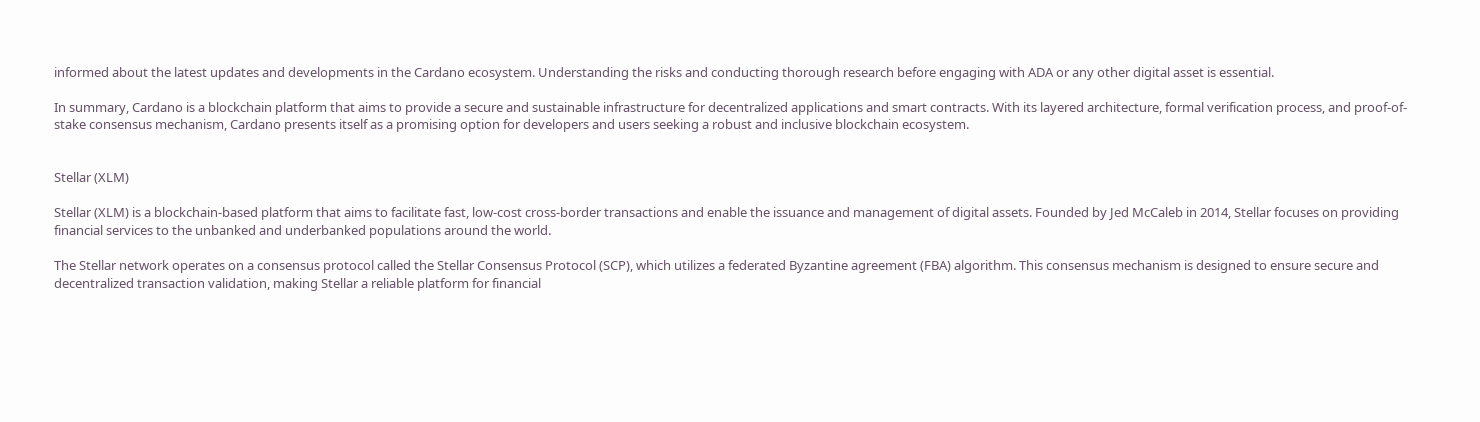informed about the latest updates and developments in the Cardano ecosystem. Understanding the risks and conducting thorough research before engaging with ADA or any other digital asset is essential.

In summary, Cardano is a blockchain platform that aims to provide a secure and sustainable infrastructure for decentralized applications and smart contracts. With its layered architecture, formal verification process, and proof-of-stake consensus mechanism, Cardano presents itself as a promising option for developers and users seeking a robust and inclusive blockchain ecosystem.


Stellar (XLM)

Stellar (XLM) is a blockchain-based platform that aims to facilitate fast, low-cost cross-border transactions and enable the issuance and management of digital assets. Founded by Jed McCaleb in 2014, Stellar focuses on providing financial services to the unbanked and underbanked populations around the world.

The Stellar network operates on a consensus protocol called the Stellar Consensus Protocol (SCP), which utilizes a federated Byzantine agreement (FBA) algorithm. This consensus mechanism is designed to ensure secure and decentralized transaction validation, making Stellar a reliable platform for financial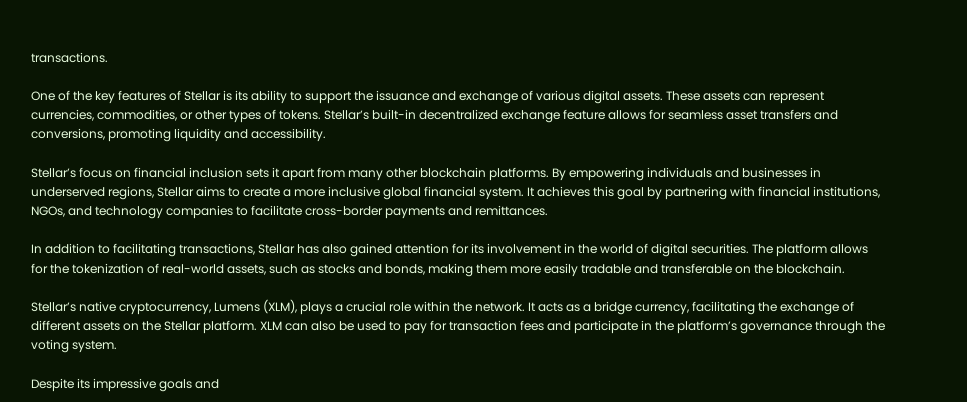transactions.

One of the key features of Stellar is its ability to support the issuance and exchange of various digital assets. These assets can represent currencies, commodities, or other types of tokens. Stellar’s built-in decentralized exchange feature allows for seamless asset transfers and conversions, promoting liquidity and accessibility.

Stellar’s focus on financial inclusion sets it apart from many other blockchain platforms. By empowering individuals and businesses in underserved regions, Stellar aims to create a more inclusive global financial system. It achieves this goal by partnering with financial institutions, NGOs, and technology companies to facilitate cross-border payments and remittances.

In addition to facilitating transactions, Stellar has also gained attention for its involvement in the world of digital securities. The platform allows for the tokenization of real-world assets, such as stocks and bonds, making them more easily tradable and transferable on the blockchain.

Stellar’s native cryptocurrency, Lumens (XLM), plays a crucial role within the network. It acts as a bridge currency, facilitating the exchange of different assets on the Stellar platform. XLM can also be used to pay for transaction fees and participate in the platform’s governance through the voting system.

Despite its impressive goals and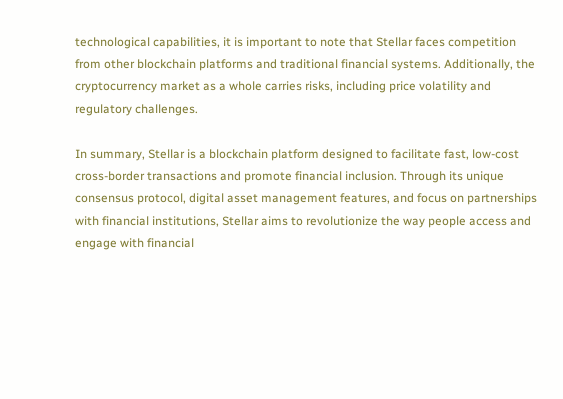technological capabilities, it is important to note that Stellar faces competition from other blockchain platforms and traditional financial systems. Additionally, the cryptocurrency market as a whole carries risks, including price volatility and regulatory challenges.

In summary, Stellar is a blockchain platform designed to facilitate fast, low-cost cross-border transactions and promote financial inclusion. Through its unique consensus protocol, digital asset management features, and focus on partnerships with financial institutions, Stellar aims to revolutionize the way people access and engage with financial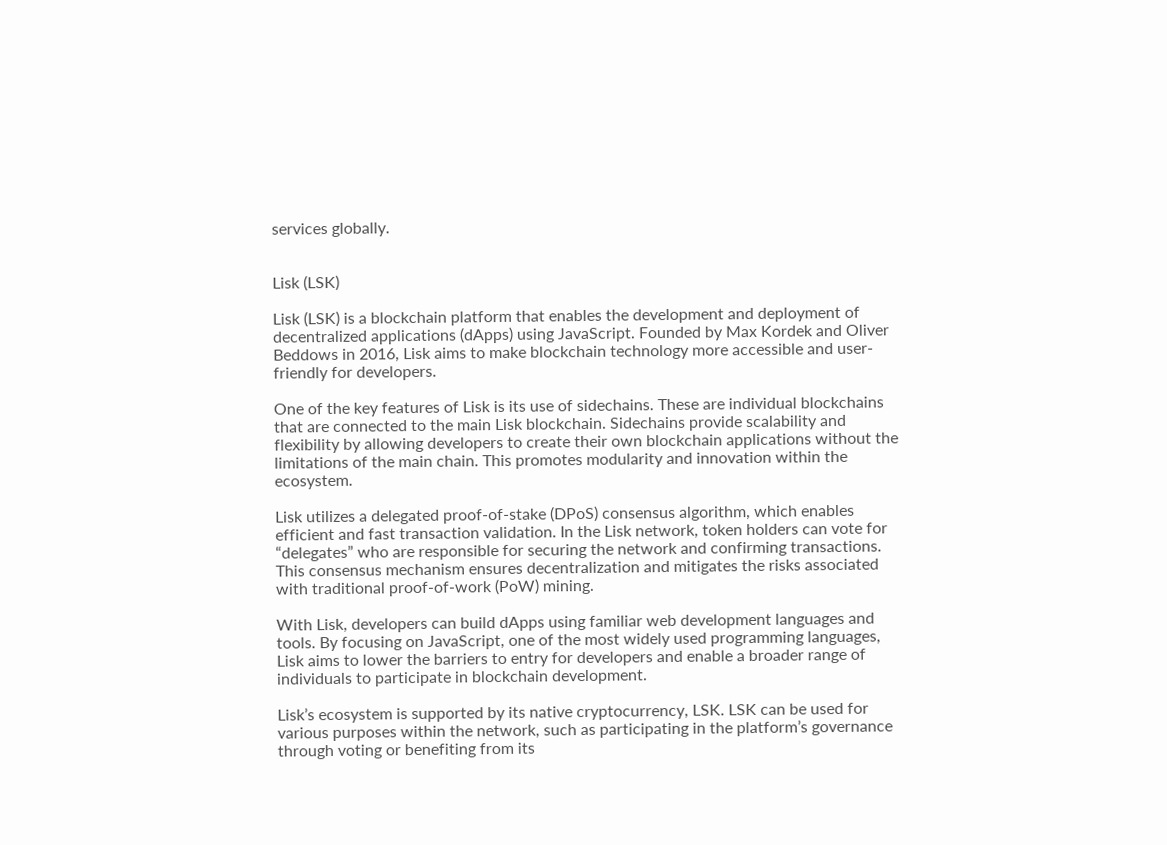services globally.


Lisk (LSK)

Lisk (LSK) is a blockchain platform that enables the development and deployment of decentralized applications (dApps) using JavaScript. Founded by Max Kordek and Oliver Beddows in 2016, Lisk aims to make blockchain technology more accessible and user-friendly for developers.

One of the key features of Lisk is its use of sidechains. These are individual blockchains that are connected to the main Lisk blockchain. Sidechains provide scalability and flexibility by allowing developers to create their own blockchain applications without the limitations of the main chain. This promotes modularity and innovation within the ecosystem.

Lisk utilizes a delegated proof-of-stake (DPoS) consensus algorithm, which enables efficient and fast transaction validation. In the Lisk network, token holders can vote for “delegates” who are responsible for securing the network and confirming transactions. This consensus mechanism ensures decentralization and mitigates the risks associated with traditional proof-of-work (PoW) mining.

With Lisk, developers can build dApps using familiar web development languages and tools. By focusing on JavaScript, one of the most widely used programming languages, Lisk aims to lower the barriers to entry for developers and enable a broader range of individuals to participate in blockchain development.

Lisk’s ecosystem is supported by its native cryptocurrency, LSK. LSK can be used for various purposes within the network, such as participating in the platform’s governance through voting or benefiting from its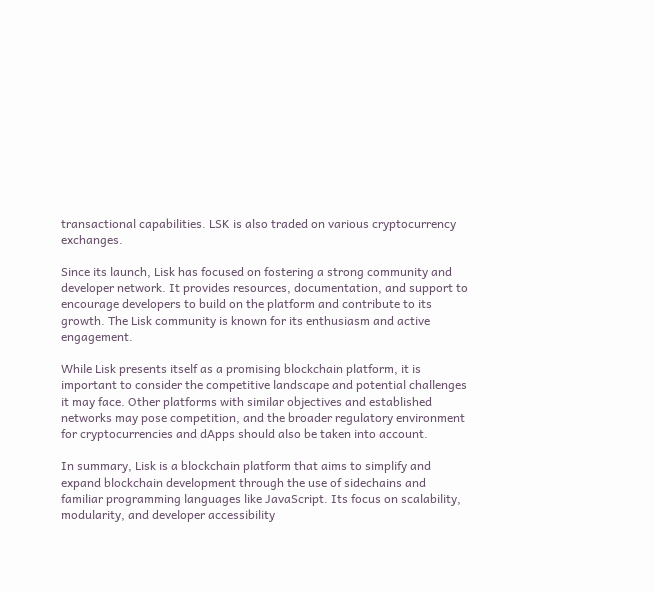transactional capabilities. LSK is also traded on various cryptocurrency exchanges.

Since its launch, Lisk has focused on fostering a strong community and developer network. It provides resources, documentation, and support to encourage developers to build on the platform and contribute to its growth. The Lisk community is known for its enthusiasm and active engagement.

While Lisk presents itself as a promising blockchain platform, it is important to consider the competitive landscape and potential challenges it may face. Other platforms with similar objectives and established networks may pose competition, and the broader regulatory environment for cryptocurrencies and dApps should also be taken into account.

In summary, Lisk is a blockchain platform that aims to simplify and expand blockchain development through the use of sidechains and familiar programming languages like JavaScript. Its focus on scalability, modularity, and developer accessibility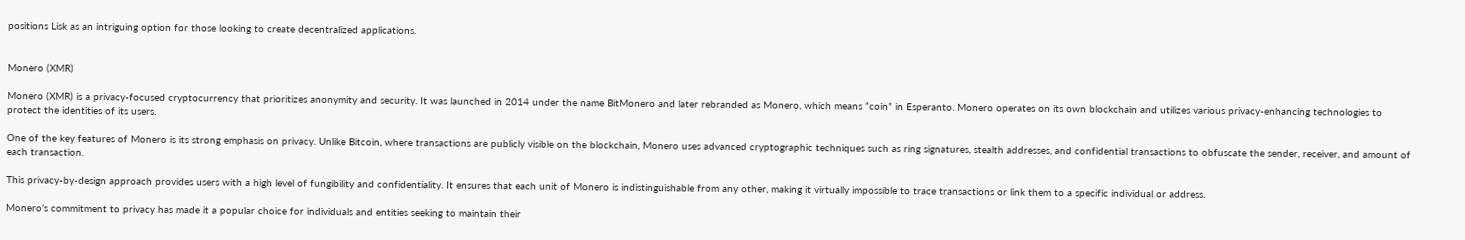positions Lisk as an intriguing option for those looking to create decentralized applications.


Monero (XMR)

Monero (XMR) is a privacy-focused cryptocurrency that prioritizes anonymity and security. It was launched in 2014 under the name BitMonero and later rebranded as Monero, which means “coin” in Esperanto. Monero operates on its own blockchain and utilizes various privacy-enhancing technologies to protect the identities of its users.

One of the key features of Monero is its strong emphasis on privacy. Unlike Bitcoin, where transactions are publicly visible on the blockchain, Monero uses advanced cryptographic techniques such as ring signatures, stealth addresses, and confidential transactions to obfuscate the sender, receiver, and amount of each transaction.

This privacy-by-design approach provides users with a high level of fungibility and confidentiality. It ensures that each unit of Monero is indistinguishable from any other, making it virtually impossible to trace transactions or link them to a specific individual or address.

Monero’s commitment to privacy has made it a popular choice for individuals and entities seeking to maintain their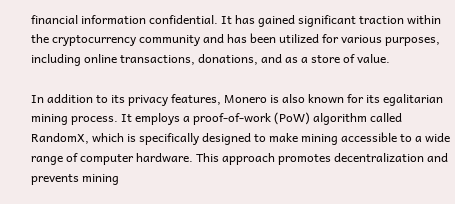financial information confidential. It has gained significant traction within the cryptocurrency community and has been utilized for various purposes, including online transactions, donations, and as a store of value.

In addition to its privacy features, Monero is also known for its egalitarian mining process. It employs a proof-of-work (PoW) algorithm called RandomX, which is specifically designed to make mining accessible to a wide range of computer hardware. This approach promotes decentralization and prevents mining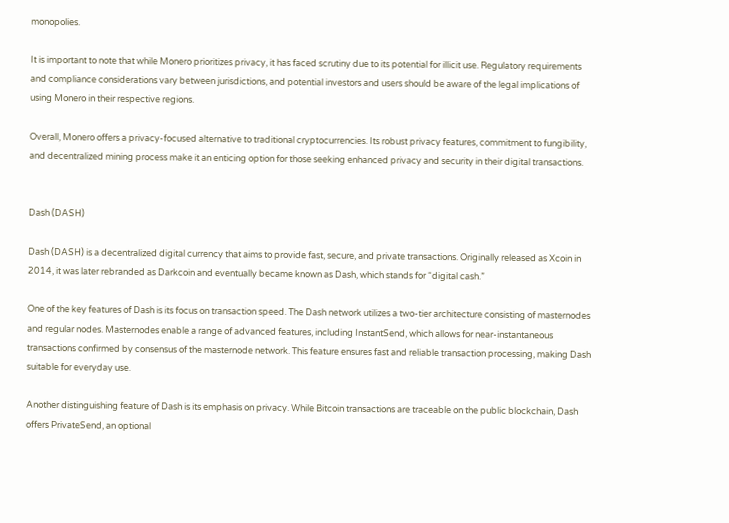monopolies.

It is important to note that while Monero prioritizes privacy, it has faced scrutiny due to its potential for illicit use. Regulatory requirements and compliance considerations vary between jurisdictions, and potential investors and users should be aware of the legal implications of using Monero in their respective regions.

Overall, Monero offers a privacy-focused alternative to traditional cryptocurrencies. Its robust privacy features, commitment to fungibility, and decentralized mining process make it an enticing option for those seeking enhanced privacy and security in their digital transactions.


Dash (DASH)

Dash (DASH) is a decentralized digital currency that aims to provide fast, secure, and private transactions. Originally released as Xcoin in 2014, it was later rebranded as Darkcoin and eventually became known as Dash, which stands for “digital cash.”

One of the key features of Dash is its focus on transaction speed. The Dash network utilizes a two-tier architecture consisting of masternodes and regular nodes. Masternodes enable a range of advanced features, including InstantSend, which allows for near-instantaneous transactions confirmed by consensus of the masternode network. This feature ensures fast and reliable transaction processing, making Dash suitable for everyday use.

Another distinguishing feature of Dash is its emphasis on privacy. While Bitcoin transactions are traceable on the public blockchain, Dash offers PrivateSend, an optional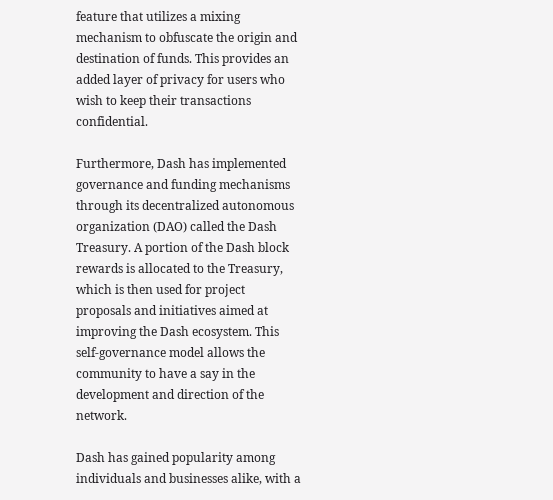feature that utilizes a mixing mechanism to obfuscate the origin and destination of funds. This provides an added layer of privacy for users who wish to keep their transactions confidential.

Furthermore, Dash has implemented governance and funding mechanisms through its decentralized autonomous organization (DAO) called the Dash Treasury. A portion of the Dash block rewards is allocated to the Treasury, which is then used for project proposals and initiatives aimed at improving the Dash ecosystem. This self-governance model allows the community to have a say in the development and direction of the network.

Dash has gained popularity among individuals and businesses alike, with a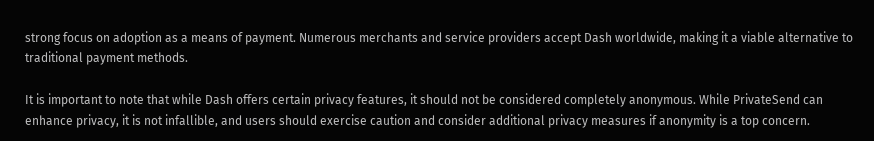strong focus on adoption as a means of payment. Numerous merchants and service providers accept Dash worldwide, making it a viable alternative to traditional payment methods.

It is important to note that while Dash offers certain privacy features, it should not be considered completely anonymous. While PrivateSend can enhance privacy, it is not infallible, and users should exercise caution and consider additional privacy measures if anonymity is a top concern.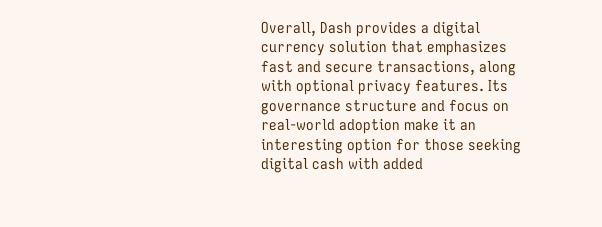Overall, Dash provides a digital currency solution that emphasizes fast and secure transactions, along with optional privacy features. Its governance structure and focus on real-world adoption make it an interesting option for those seeking digital cash with added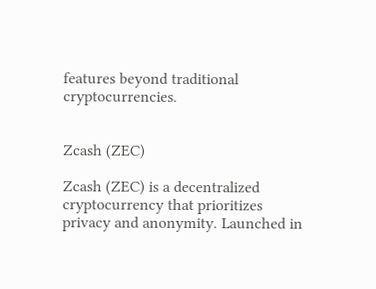features beyond traditional cryptocurrencies.


Zcash (ZEC)

Zcash (ZEC) is a decentralized cryptocurrency that prioritizes privacy and anonymity. Launched in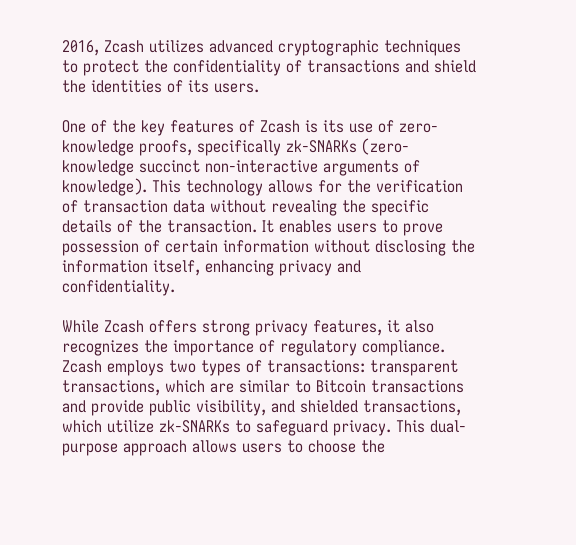2016, Zcash utilizes advanced cryptographic techniques to protect the confidentiality of transactions and shield the identities of its users.

One of the key features of Zcash is its use of zero-knowledge proofs, specifically zk-SNARKs (zero-knowledge succinct non-interactive arguments of knowledge). This technology allows for the verification of transaction data without revealing the specific details of the transaction. It enables users to prove possession of certain information without disclosing the information itself, enhancing privacy and confidentiality.

While Zcash offers strong privacy features, it also recognizes the importance of regulatory compliance. Zcash employs two types of transactions: transparent transactions, which are similar to Bitcoin transactions and provide public visibility, and shielded transactions, which utilize zk-SNARKs to safeguard privacy. This dual-purpose approach allows users to choose the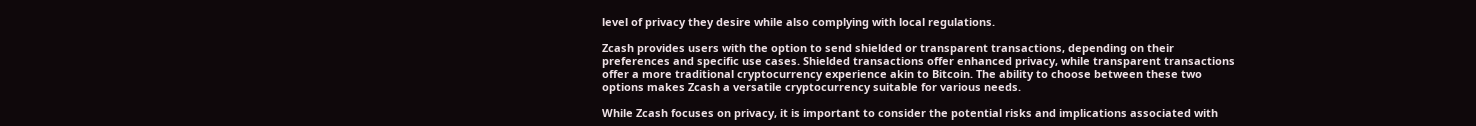level of privacy they desire while also complying with local regulations.

Zcash provides users with the option to send shielded or transparent transactions, depending on their preferences and specific use cases. Shielded transactions offer enhanced privacy, while transparent transactions offer a more traditional cryptocurrency experience akin to Bitcoin. The ability to choose between these two options makes Zcash a versatile cryptocurrency suitable for various needs.

While Zcash focuses on privacy, it is important to consider the potential risks and implications associated with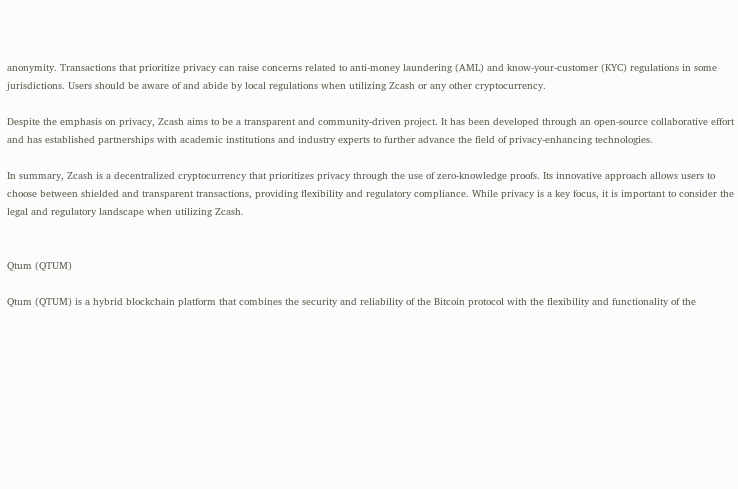anonymity. Transactions that prioritize privacy can raise concerns related to anti-money laundering (AML) and know-your-customer (KYC) regulations in some jurisdictions. Users should be aware of and abide by local regulations when utilizing Zcash or any other cryptocurrency.

Despite the emphasis on privacy, Zcash aims to be a transparent and community-driven project. It has been developed through an open-source collaborative effort and has established partnerships with academic institutions and industry experts to further advance the field of privacy-enhancing technologies.

In summary, Zcash is a decentralized cryptocurrency that prioritizes privacy through the use of zero-knowledge proofs. Its innovative approach allows users to choose between shielded and transparent transactions, providing flexibility and regulatory compliance. While privacy is a key focus, it is important to consider the legal and regulatory landscape when utilizing Zcash.


Qtum (QTUM)

Qtum (QTUM) is a hybrid blockchain platform that combines the security and reliability of the Bitcoin protocol with the flexibility and functionality of the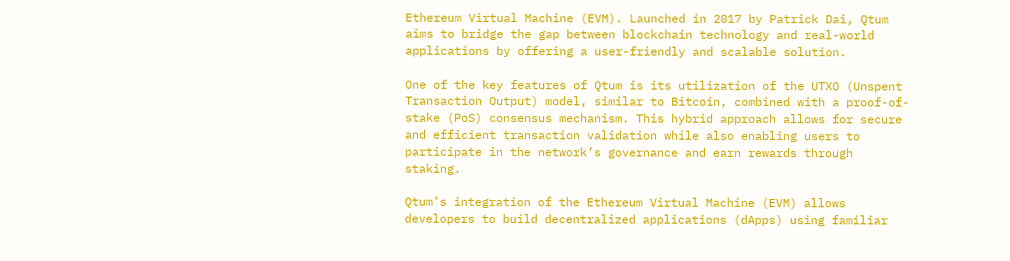Ethereum Virtual Machine (EVM). Launched in 2017 by Patrick Dai, Qtum aims to bridge the gap between blockchain technology and real-world applications by offering a user-friendly and scalable solution.

One of the key features of Qtum is its utilization of the UTXO (Unspent Transaction Output) model, similar to Bitcoin, combined with a proof-of-stake (PoS) consensus mechanism. This hybrid approach allows for secure and efficient transaction validation while also enabling users to participate in the network’s governance and earn rewards through staking.

Qtum’s integration of the Ethereum Virtual Machine (EVM) allows developers to build decentralized applications (dApps) using familiar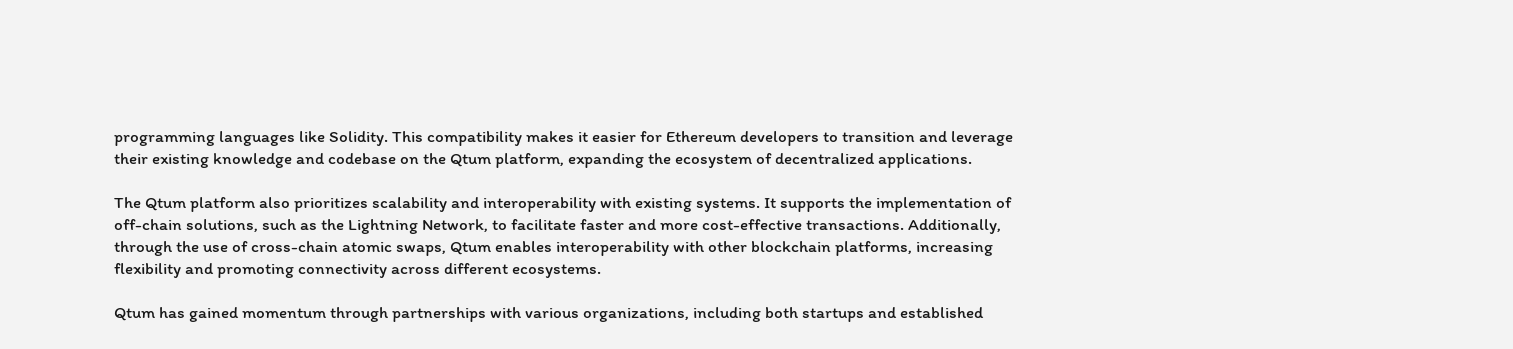programming languages like Solidity. This compatibility makes it easier for Ethereum developers to transition and leverage their existing knowledge and codebase on the Qtum platform, expanding the ecosystem of decentralized applications.

The Qtum platform also prioritizes scalability and interoperability with existing systems. It supports the implementation of off-chain solutions, such as the Lightning Network, to facilitate faster and more cost-effective transactions. Additionally, through the use of cross-chain atomic swaps, Qtum enables interoperability with other blockchain platforms, increasing flexibility and promoting connectivity across different ecosystems.

Qtum has gained momentum through partnerships with various organizations, including both startups and established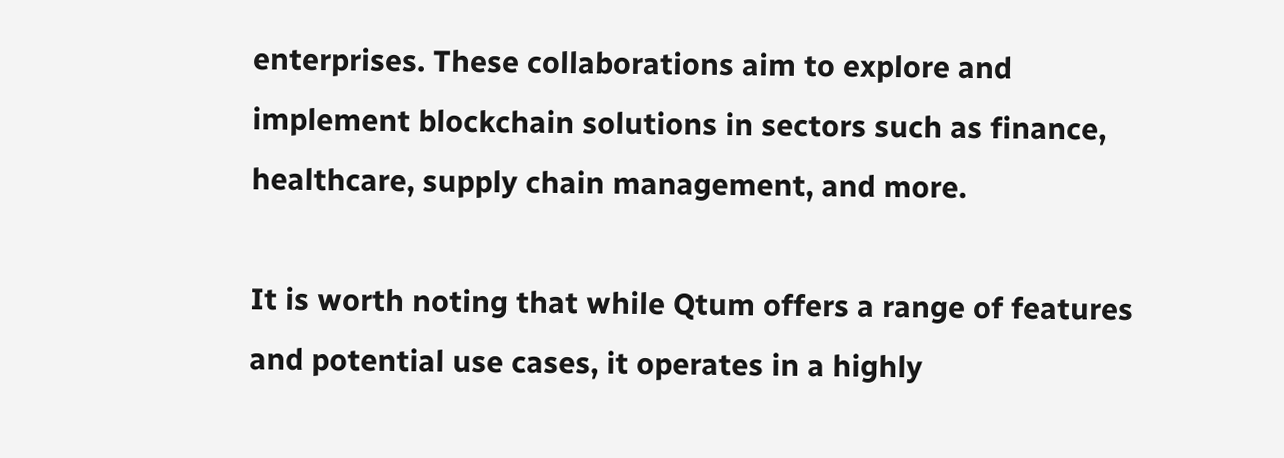enterprises. These collaborations aim to explore and implement blockchain solutions in sectors such as finance, healthcare, supply chain management, and more.

It is worth noting that while Qtum offers a range of features and potential use cases, it operates in a highly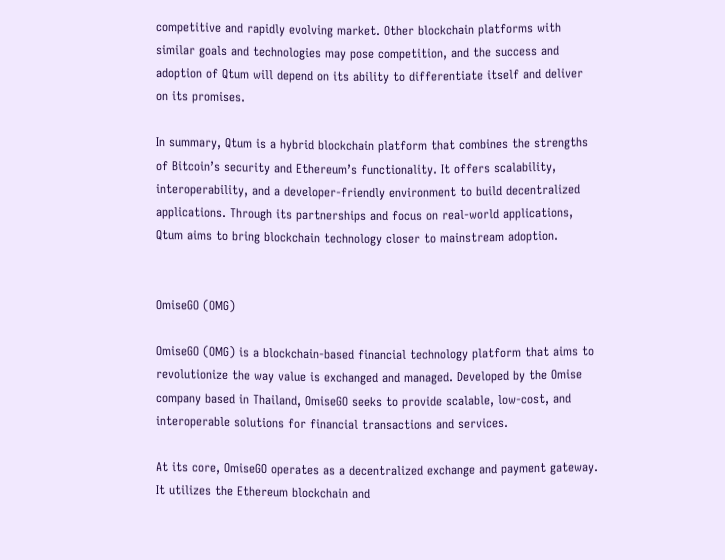competitive and rapidly evolving market. Other blockchain platforms with similar goals and technologies may pose competition, and the success and adoption of Qtum will depend on its ability to differentiate itself and deliver on its promises.

In summary, Qtum is a hybrid blockchain platform that combines the strengths of Bitcoin’s security and Ethereum’s functionality. It offers scalability, interoperability, and a developer-friendly environment to build decentralized applications. Through its partnerships and focus on real-world applications, Qtum aims to bring blockchain technology closer to mainstream adoption.


OmiseGO (OMG)

OmiseGO (OMG) is a blockchain-based financial technology platform that aims to revolutionize the way value is exchanged and managed. Developed by the Omise company based in Thailand, OmiseGO seeks to provide scalable, low-cost, and interoperable solutions for financial transactions and services.

At its core, OmiseGO operates as a decentralized exchange and payment gateway. It utilizes the Ethereum blockchain and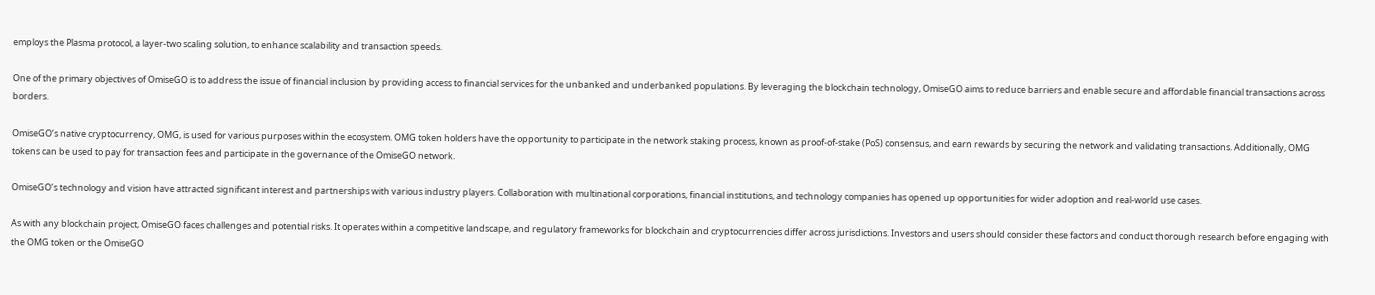employs the Plasma protocol, a layer-two scaling solution, to enhance scalability and transaction speeds.

One of the primary objectives of OmiseGO is to address the issue of financial inclusion by providing access to financial services for the unbanked and underbanked populations. By leveraging the blockchain technology, OmiseGO aims to reduce barriers and enable secure and affordable financial transactions across borders.

OmiseGO’s native cryptocurrency, OMG, is used for various purposes within the ecosystem. OMG token holders have the opportunity to participate in the network staking process, known as proof-of-stake (PoS) consensus, and earn rewards by securing the network and validating transactions. Additionally, OMG tokens can be used to pay for transaction fees and participate in the governance of the OmiseGO network.

OmiseGO’s technology and vision have attracted significant interest and partnerships with various industry players. Collaboration with multinational corporations, financial institutions, and technology companies has opened up opportunities for wider adoption and real-world use cases.

As with any blockchain project, OmiseGO faces challenges and potential risks. It operates within a competitive landscape, and regulatory frameworks for blockchain and cryptocurrencies differ across jurisdictions. Investors and users should consider these factors and conduct thorough research before engaging with the OMG token or the OmiseGO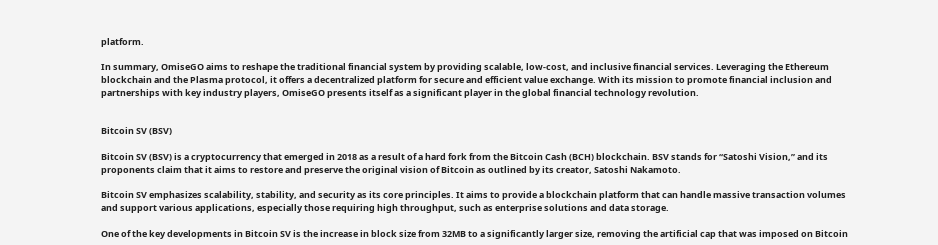platform.

In summary, OmiseGO aims to reshape the traditional financial system by providing scalable, low-cost, and inclusive financial services. Leveraging the Ethereum blockchain and the Plasma protocol, it offers a decentralized platform for secure and efficient value exchange. With its mission to promote financial inclusion and partnerships with key industry players, OmiseGO presents itself as a significant player in the global financial technology revolution.


Bitcoin SV (BSV)

Bitcoin SV (BSV) is a cryptocurrency that emerged in 2018 as a result of a hard fork from the Bitcoin Cash (BCH) blockchain. BSV stands for “Satoshi Vision,” and its proponents claim that it aims to restore and preserve the original vision of Bitcoin as outlined by its creator, Satoshi Nakamoto.

Bitcoin SV emphasizes scalability, stability, and security as its core principles. It aims to provide a blockchain platform that can handle massive transaction volumes and support various applications, especially those requiring high throughput, such as enterprise solutions and data storage.

One of the key developments in Bitcoin SV is the increase in block size from 32MB to a significantly larger size, removing the artificial cap that was imposed on Bitcoin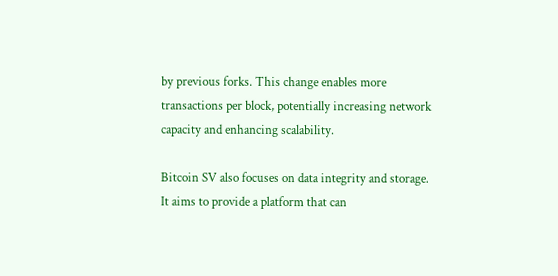by previous forks. This change enables more transactions per block, potentially increasing network capacity and enhancing scalability.

Bitcoin SV also focuses on data integrity and storage. It aims to provide a platform that can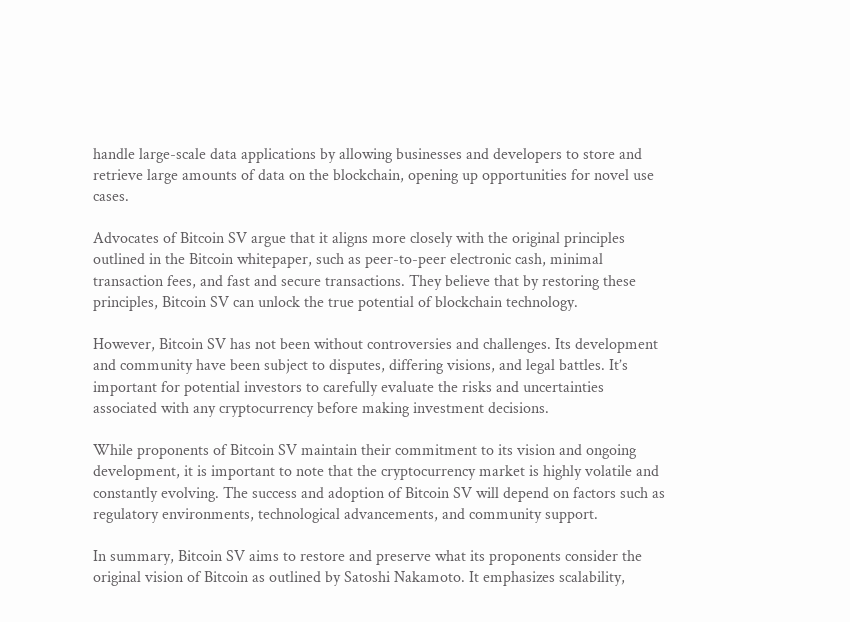handle large-scale data applications by allowing businesses and developers to store and retrieve large amounts of data on the blockchain, opening up opportunities for novel use cases.

Advocates of Bitcoin SV argue that it aligns more closely with the original principles outlined in the Bitcoin whitepaper, such as peer-to-peer electronic cash, minimal transaction fees, and fast and secure transactions. They believe that by restoring these principles, Bitcoin SV can unlock the true potential of blockchain technology.

However, Bitcoin SV has not been without controversies and challenges. Its development and community have been subject to disputes, differing visions, and legal battles. It’s important for potential investors to carefully evaluate the risks and uncertainties associated with any cryptocurrency before making investment decisions.

While proponents of Bitcoin SV maintain their commitment to its vision and ongoing development, it is important to note that the cryptocurrency market is highly volatile and constantly evolving. The success and adoption of Bitcoin SV will depend on factors such as regulatory environments, technological advancements, and community support.

In summary, Bitcoin SV aims to restore and preserve what its proponents consider the original vision of Bitcoin as outlined by Satoshi Nakamoto. It emphasizes scalability,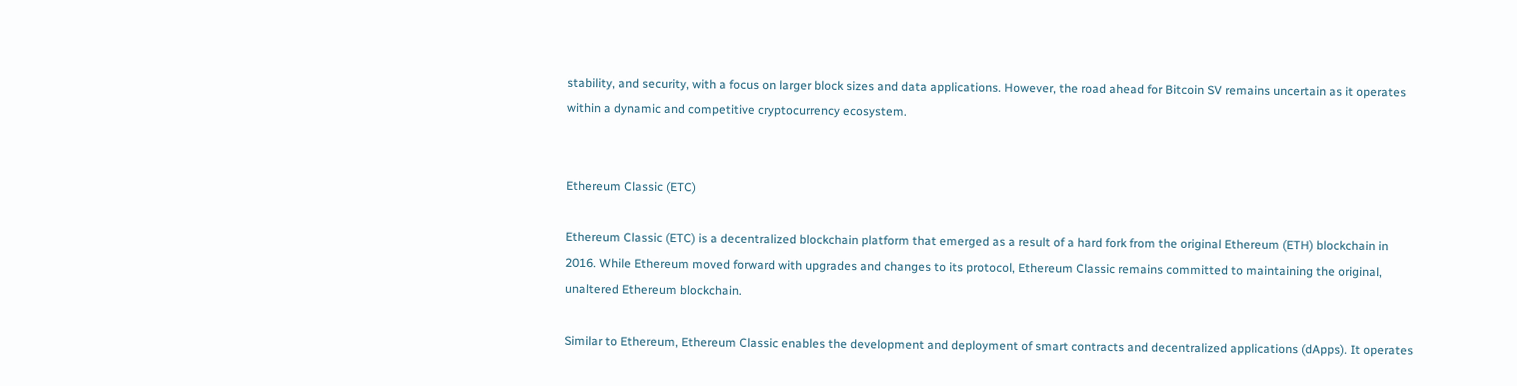stability, and security, with a focus on larger block sizes and data applications. However, the road ahead for Bitcoin SV remains uncertain as it operates within a dynamic and competitive cryptocurrency ecosystem.


Ethereum Classic (ETC)

Ethereum Classic (ETC) is a decentralized blockchain platform that emerged as a result of a hard fork from the original Ethereum (ETH) blockchain in 2016. While Ethereum moved forward with upgrades and changes to its protocol, Ethereum Classic remains committed to maintaining the original, unaltered Ethereum blockchain.

Similar to Ethereum, Ethereum Classic enables the development and deployment of smart contracts and decentralized applications (dApps). It operates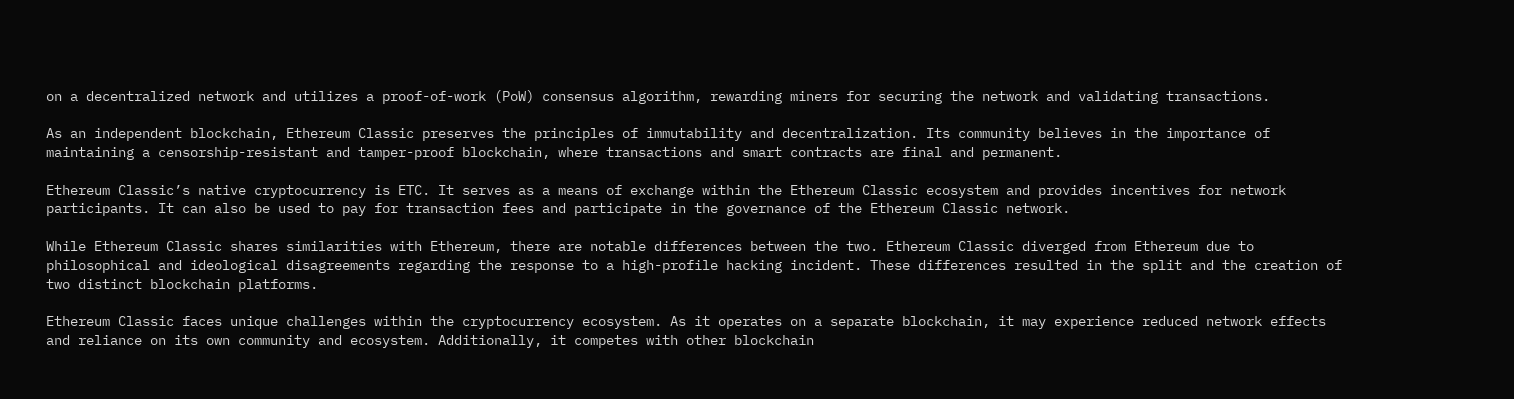on a decentralized network and utilizes a proof-of-work (PoW) consensus algorithm, rewarding miners for securing the network and validating transactions.

As an independent blockchain, Ethereum Classic preserves the principles of immutability and decentralization. Its community believes in the importance of maintaining a censorship-resistant and tamper-proof blockchain, where transactions and smart contracts are final and permanent.

Ethereum Classic’s native cryptocurrency is ETC. It serves as a means of exchange within the Ethereum Classic ecosystem and provides incentives for network participants. It can also be used to pay for transaction fees and participate in the governance of the Ethereum Classic network.

While Ethereum Classic shares similarities with Ethereum, there are notable differences between the two. Ethereum Classic diverged from Ethereum due to philosophical and ideological disagreements regarding the response to a high-profile hacking incident. These differences resulted in the split and the creation of two distinct blockchain platforms.

Ethereum Classic faces unique challenges within the cryptocurrency ecosystem. As it operates on a separate blockchain, it may experience reduced network effects and reliance on its own community and ecosystem. Additionally, it competes with other blockchain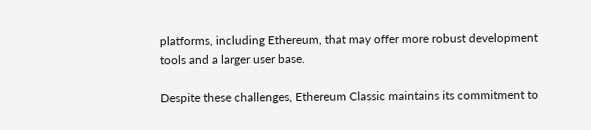platforms, including Ethereum, that may offer more robust development tools and a larger user base.

Despite these challenges, Ethereum Classic maintains its commitment to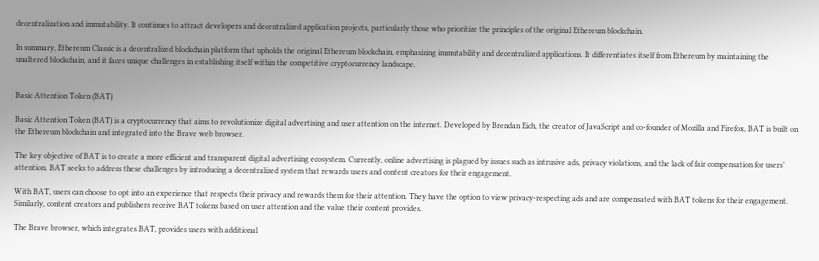decentralization and immutability. It continues to attract developers and decentralized application projects, particularly those who prioritize the principles of the original Ethereum blockchain.

In summary, Ethereum Classic is a decentralized blockchain platform that upholds the original Ethereum blockchain, emphasizing immutability and decentralized applications. It differentiates itself from Ethereum by maintaining the unaltered blockchain, and it faces unique challenges in establishing itself within the competitive cryptocurrency landscape.


Basic Attention Token (BAT)

Basic Attention Token (BAT) is a cryptocurrency that aims to revolutionize digital advertising and user attention on the internet. Developed by Brendan Eich, the creator of JavaScript and co-founder of Mozilla and Firefox, BAT is built on the Ethereum blockchain and integrated into the Brave web browser.

The key objective of BAT is to create a more efficient and transparent digital advertising ecosystem. Currently, online advertising is plagued by issues such as intrusive ads, privacy violations, and the lack of fair compensation for users’ attention. BAT seeks to address these challenges by introducing a decentralized system that rewards users and content creators for their engagement.

With BAT, users can choose to opt into an experience that respects their privacy and rewards them for their attention. They have the option to view privacy-respecting ads and are compensated with BAT tokens for their engagement. Similarly, content creators and publishers receive BAT tokens based on user attention and the value their content provides.

The Brave browser, which integrates BAT, provides users with additional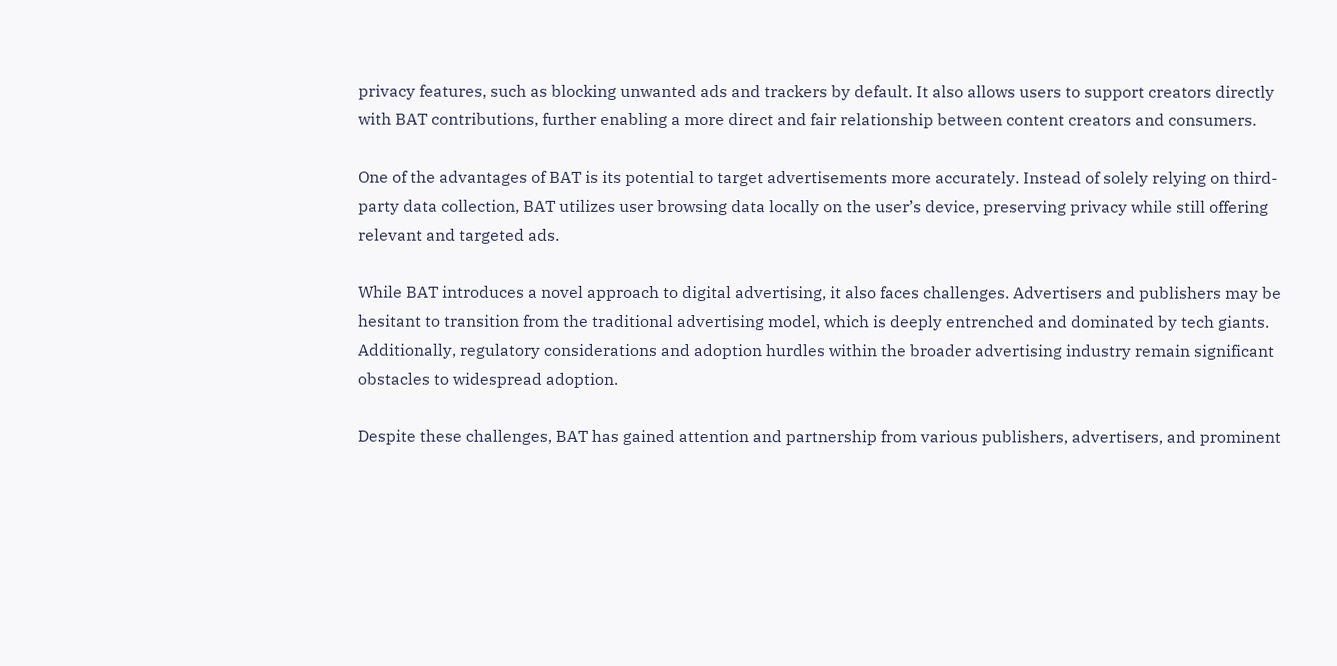privacy features, such as blocking unwanted ads and trackers by default. It also allows users to support creators directly with BAT contributions, further enabling a more direct and fair relationship between content creators and consumers.

One of the advantages of BAT is its potential to target advertisements more accurately. Instead of solely relying on third-party data collection, BAT utilizes user browsing data locally on the user’s device, preserving privacy while still offering relevant and targeted ads.

While BAT introduces a novel approach to digital advertising, it also faces challenges. Advertisers and publishers may be hesitant to transition from the traditional advertising model, which is deeply entrenched and dominated by tech giants. Additionally, regulatory considerations and adoption hurdles within the broader advertising industry remain significant obstacles to widespread adoption.

Despite these challenges, BAT has gained attention and partnership from various publishers, advertisers, and prominent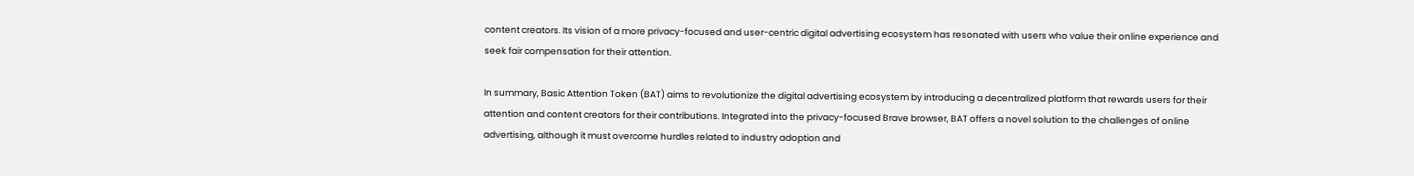content creators. Its vision of a more privacy-focused and user-centric digital advertising ecosystem has resonated with users who value their online experience and seek fair compensation for their attention.

In summary, Basic Attention Token (BAT) aims to revolutionize the digital advertising ecosystem by introducing a decentralized platform that rewards users for their attention and content creators for their contributions. Integrated into the privacy-focused Brave browser, BAT offers a novel solution to the challenges of online advertising, although it must overcome hurdles related to industry adoption and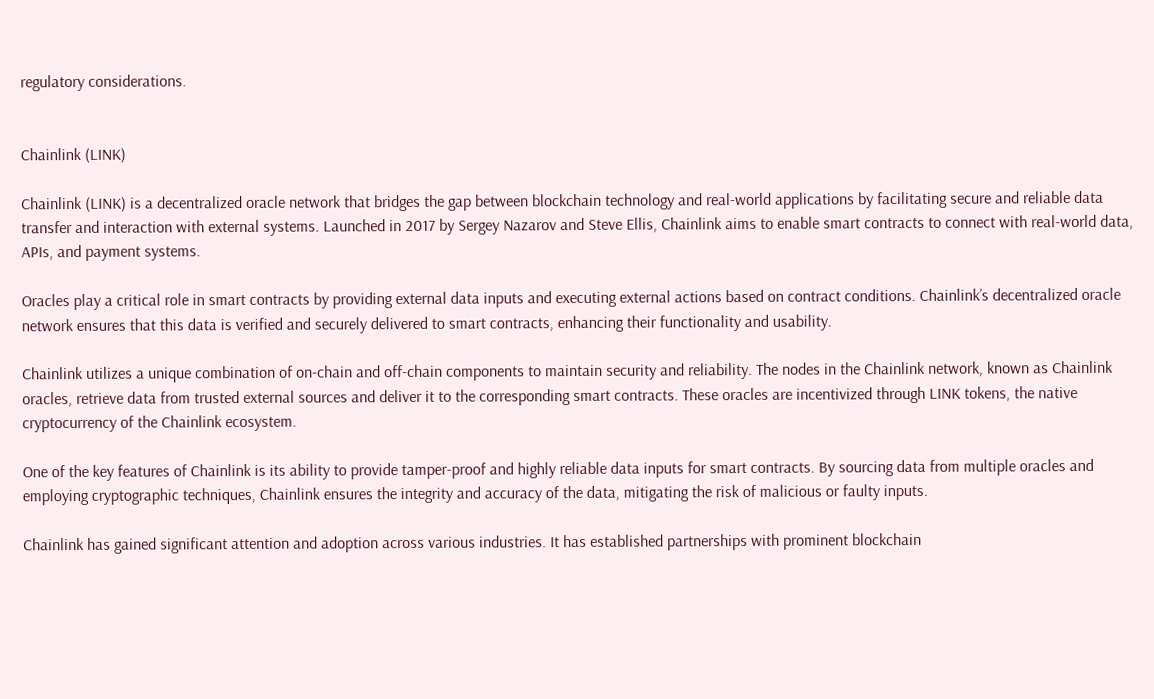regulatory considerations.


Chainlink (LINK)

Chainlink (LINK) is a decentralized oracle network that bridges the gap between blockchain technology and real-world applications by facilitating secure and reliable data transfer and interaction with external systems. Launched in 2017 by Sergey Nazarov and Steve Ellis, Chainlink aims to enable smart contracts to connect with real-world data, APIs, and payment systems.

Oracles play a critical role in smart contracts by providing external data inputs and executing external actions based on contract conditions. Chainlink’s decentralized oracle network ensures that this data is verified and securely delivered to smart contracts, enhancing their functionality and usability.

Chainlink utilizes a unique combination of on-chain and off-chain components to maintain security and reliability. The nodes in the Chainlink network, known as Chainlink oracles, retrieve data from trusted external sources and deliver it to the corresponding smart contracts. These oracles are incentivized through LINK tokens, the native cryptocurrency of the Chainlink ecosystem.

One of the key features of Chainlink is its ability to provide tamper-proof and highly reliable data inputs for smart contracts. By sourcing data from multiple oracles and employing cryptographic techniques, Chainlink ensures the integrity and accuracy of the data, mitigating the risk of malicious or faulty inputs.

Chainlink has gained significant attention and adoption across various industries. It has established partnerships with prominent blockchain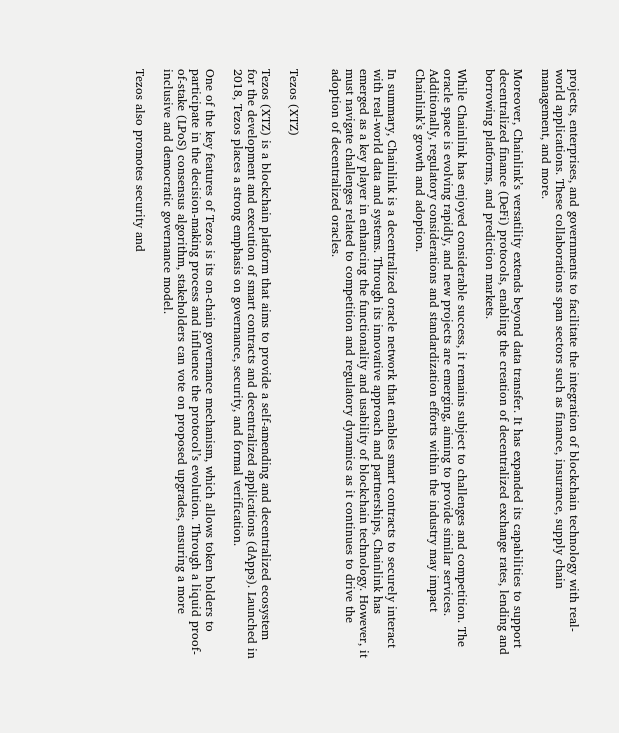projects, enterprises, and governments to facilitate the integration of blockchain technology with real-world applications. These collaborations span sectors such as finance, insurance, supply chain management, and more.

Moreover, Chainlink’s versatility extends beyond data transfer. It has expanded its capabilities to support decentralized finance (DeFi) protocols, enabling the creation of decentralized exchange rates, lending and borrowing platforms, and prediction markets.

While Chainlink has enjoyed considerable success, it remains subject to challenges and competition. The oracle space is evolving rapidly, and new projects are emerging, aiming to provide similar services. Additionally, regulatory considerations and standardization efforts within the industry may impact Chainlink’s growth and adoption.

In summary, Chainlink is a decentralized oracle network that enables smart contracts to securely interact with real-world data and systems. Through its innovative approach and partnerships, Chainlink has emerged as a key player in enhancing the functionality and usability of blockchain technology. However, it must navigate challenges related to competition and regulatory dynamics as it continues to drive the adoption of decentralized oracles.


Tezos (XTZ)

Tezos (XTZ) is a blockchain platform that aims to provide a self-amending and decentralized ecosystem for the development and execution of smart contracts and decentralized applications (dApps). Launched in 2018, Tezos places a strong emphasis on governance, security, and formal verification.

One of the key features of Tezos is its on-chain governance mechanism, which allows token holders to participate in the decision-making process and influence the protocol’s evolution. Through a liquid proof-of-stake (LPoS) consensus algorithm, stakeholders can vote on proposed upgrades, ensuring a more inclusive and democratic governance model.

Tezos also promotes security and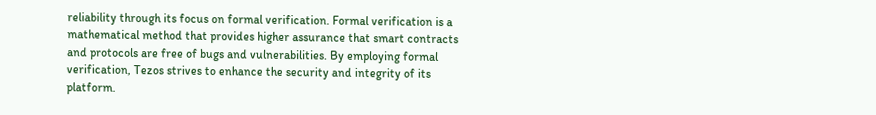reliability through its focus on formal verification. Formal verification is a mathematical method that provides higher assurance that smart contracts and protocols are free of bugs and vulnerabilities. By employing formal verification, Tezos strives to enhance the security and integrity of its platform.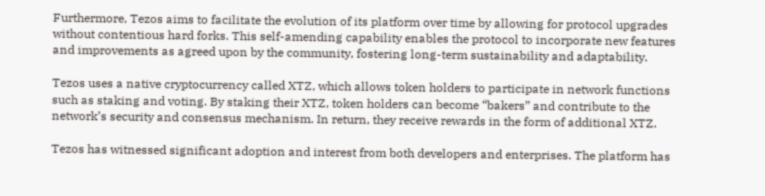Furthermore, Tezos aims to facilitate the evolution of its platform over time by allowing for protocol upgrades without contentious hard forks. This self-amending capability enables the protocol to incorporate new features and improvements as agreed upon by the community, fostering long-term sustainability and adaptability.

Tezos uses a native cryptocurrency called XTZ, which allows token holders to participate in network functions such as staking and voting. By staking their XTZ, token holders can become “bakers” and contribute to the network’s security and consensus mechanism. In return, they receive rewards in the form of additional XTZ.

Tezos has witnessed significant adoption and interest from both developers and enterprises. The platform has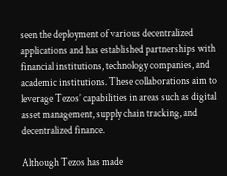seen the deployment of various decentralized applications and has established partnerships with financial institutions, technology companies, and academic institutions. These collaborations aim to leverage Tezos’ capabilities in areas such as digital asset management, supply chain tracking, and decentralized finance.

Although Tezos has made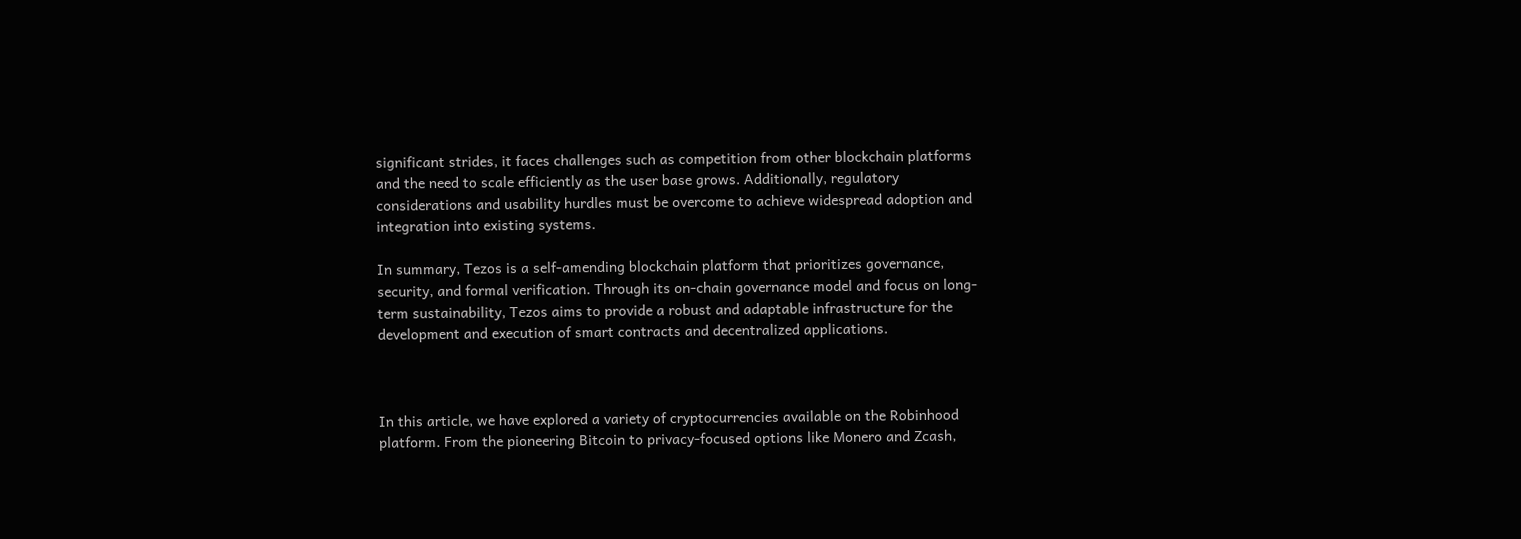significant strides, it faces challenges such as competition from other blockchain platforms and the need to scale efficiently as the user base grows. Additionally, regulatory considerations and usability hurdles must be overcome to achieve widespread adoption and integration into existing systems.

In summary, Tezos is a self-amending blockchain platform that prioritizes governance, security, and formal verification. Through its on-chain governance model and focus on long-term sustainability, Tezos aims to provide a robust and adaptable infrastructure for the development and execution of smart contracts and decentralized applications.



In this article, we have explored a variety of cryptocurrencies available on the Robinhood platform. From the pioneering Bitcoin to privacy-focused options like Monero and Zcash,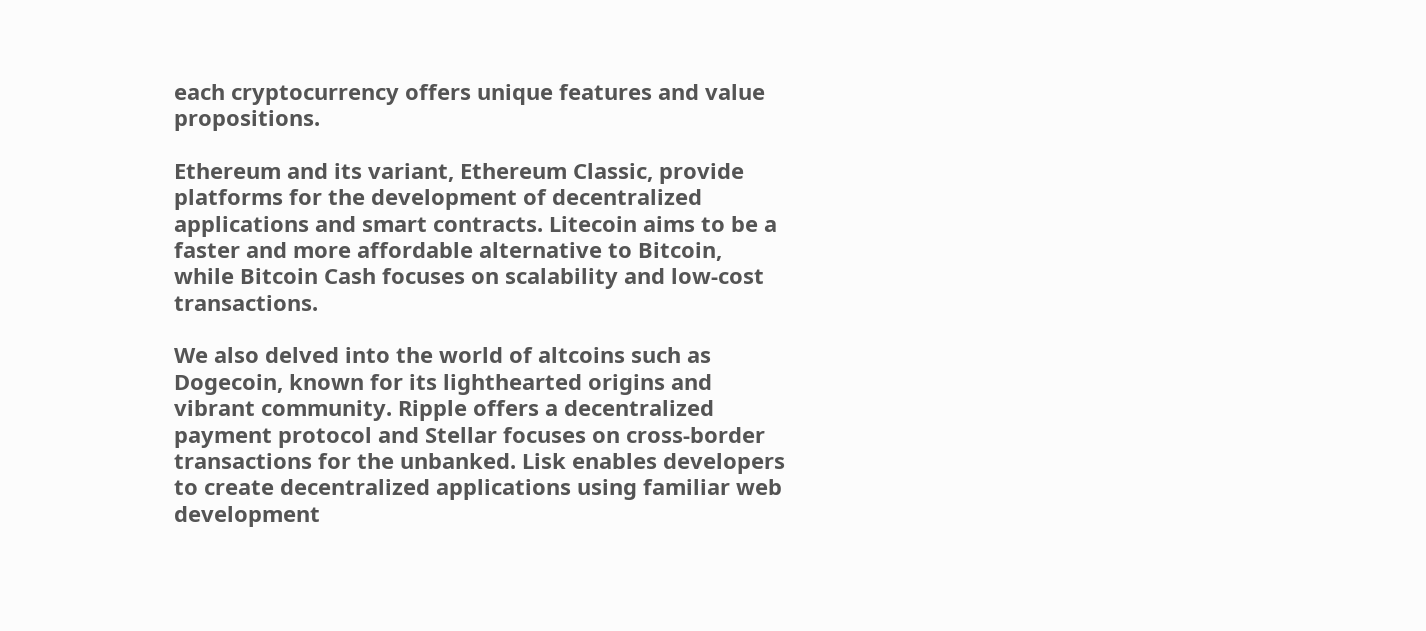each cryptocurrency offers unique features and value propositions.

Ethereum and its variant, Ethereum Classic, provide platforms for the development of decentralized applications and smart contracts. Litecoin aims to be a faster and more affordable alternative to Bitcoin, while Bitcoin Cash focuses on scalability and low-cost transactions.

We also delved into the world of altcoins such as Dogecoin, known for its lighthearted origins and vibrant community. Ripple offers a decentralized payment protocol and Stellar focuses on cross-border transactions for the unbanked. Lisk enables developers to create decentralized applications using familiar web development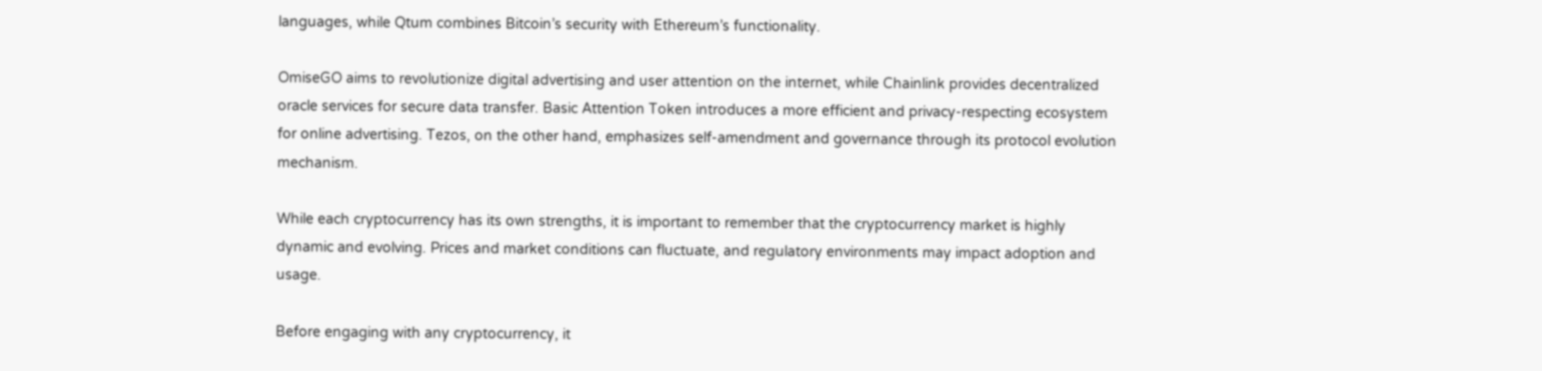languages, while Qtum combines Bitcoin’s security with Ethereum’s functionality.

OmiseGO aims to revolutionize digital advertising and user attention on the internet, while Chainlink provides decentralized oracle services for secure data transfer. Basic Attention Token introduces a more efficient and privacy-respecting ecosystem for online advertising. Tezos, on the other hand, emphasizes self-amendment and governance through its protocol evolution mechanism.

While each cryptocurrency has its own strengths, it is important to remember that the cryptocurrency market is highly dynamic and evolving. Prices and market conditions can fluctuate, and regulatory environments may impact adoption and usage.

Before engaging with any cryptocurrency, it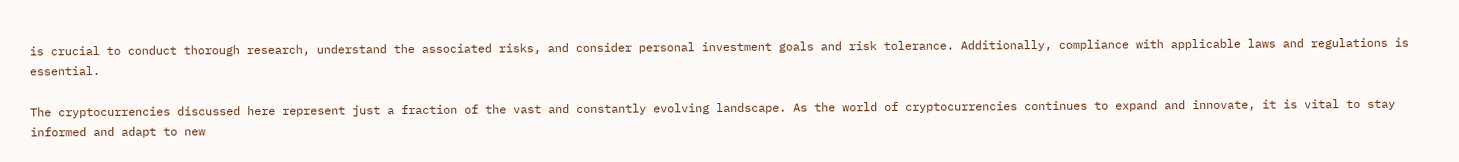is crucial to conduct thorough research, understand the associated risks, and consider personal investment goals and risk tolerance. Additionally, compliance with applicable laws and regulations is essential.

The cryptocurrencies discussed here represent just a fraction of the vast and constantly evolving landscape. As the world of cryptocurrencies continues to expand and innovate, it is vital to stay informed and adapt to new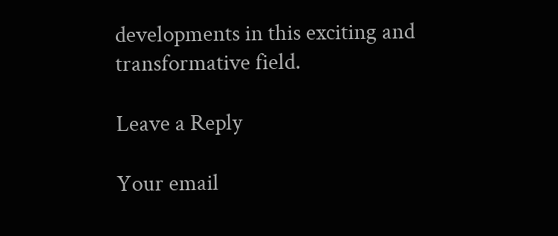developments in this exciting and transformative field.

Leave a Reply

Your email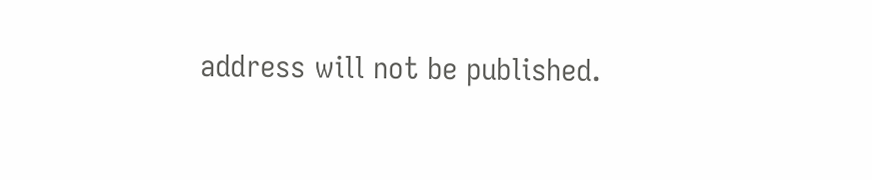address will not be published.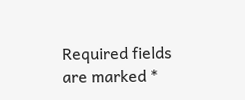Required fields are marked *